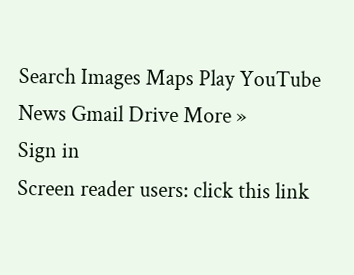Search Images Maps Play YouTube News Gmail Drive More »
Sign in
Screen reader users: click this link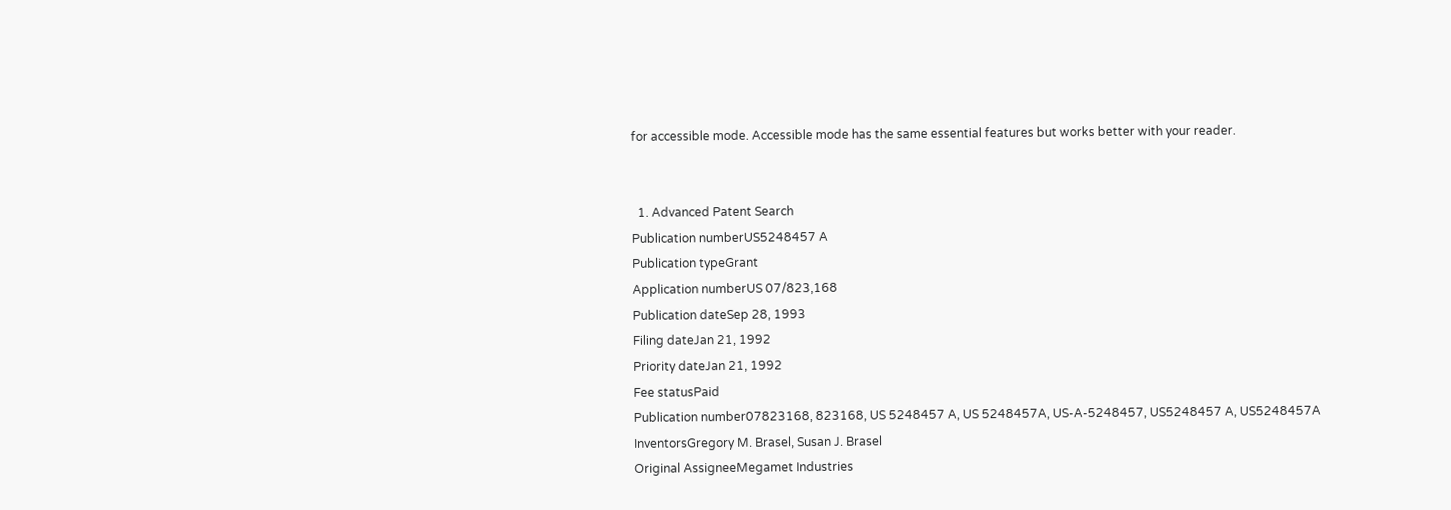for accessible mode. Accessible mode has the same essential features but works better with your reader.


  1. Advanced Patent Search
Publication numberUS5248457 A
Publication typeGrant
Application numberUS 07/823,168
Publication dateSep 28, 1993
Filing dateJan 21, 1992
Priority dateJan 21, 1992
Fee statusPaid
Publication number07823168, 823168, US 5248457 A, US 5248457A, US-A-5248457, US5248457 A, US5248457A
InventorsGregory M. Brasel, Susan J. Brasel
Original AssigneeMegamet Industries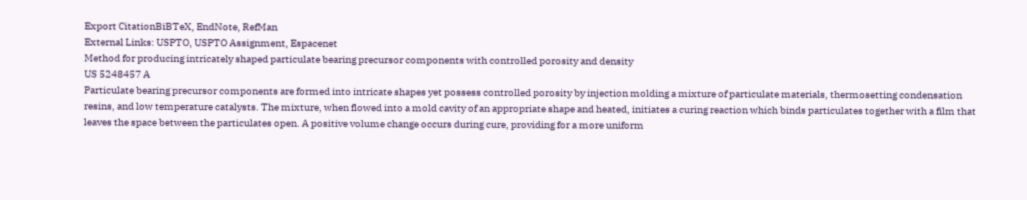Export CitationBiBTeX, EndNote, RefMan
External Links: USPTO, USPTO Assignment, Espacenet
Method for producing intricately shaped particulate bearing precursor components with controlled porosity and density
US 5248457 A
Particulate bearing precursor components are formed into intricate shapes yet possess controlled porosity by injection molding a mixture of particulate materials, thermosetting condensation resins, and low temperature catalysts. The mixture, when flowed into a mold cavity of an appropriate shape and heated, initiates a curing reaction which binds particulates together with a film that leaves the space between the particulates open. A positive volume change occurs during cure, providing for a more uniform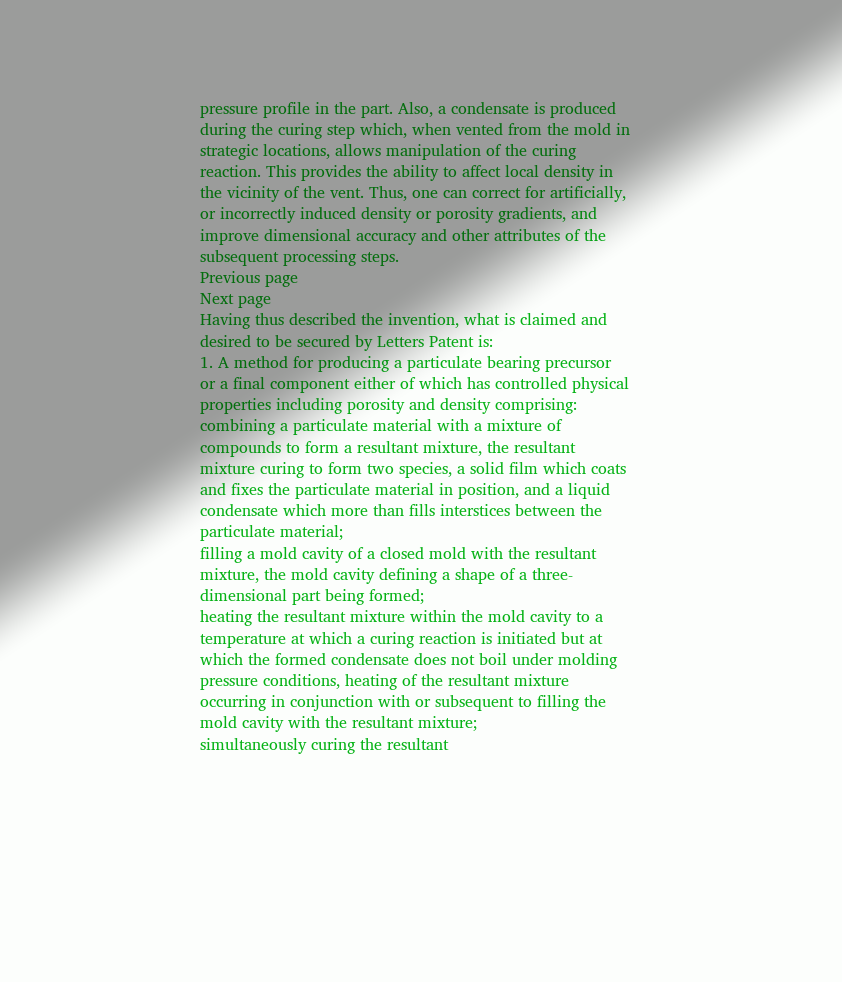pressure profile in the part. Also, a condensate is produced during the curing step which, when vented from the mold in strategic locations, allows manipulation of the curing reaction. This provides the ability to affect local density in the vicinity of the vent. Thus, one can correct for artificially, or incorrectly induced density or porosity gradients, and improve dimensional accuracy and other attributes of the subsequent processing steps.
Previous page
Next page
Having thus described the invention, what is claimed and desired to be secured by Letters Patent is:
1. A method for producing a particulate bearing precursor or a final component either of which has controlled physical properties including porosity and density comprising:
combining a particulate material with a mixture of compounds to form a resultant mixture, the resultant mixture curing to form two species, a solid film which coats and fixes the particulate material in position, and a liquid condensate which more than fills interstices between the particulate material;
filling a mold cavity of a closed mold with the resultant mixture, the mold cavity defining a shape of a three-dimensional part being formed;
heating the resultant mixture within the mold cavity to a temperature at which a curing reaction is initiated but at which the formed condensate does not boil under molding pressure conditions, heating of the resultant mixture occurring in conjunction with or subsequent to filling the mold cavity with the resultant mixture;
simultaneously curing the resultant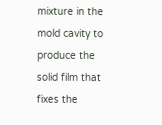mixture in the mold cavity to produce the solid film that fixes the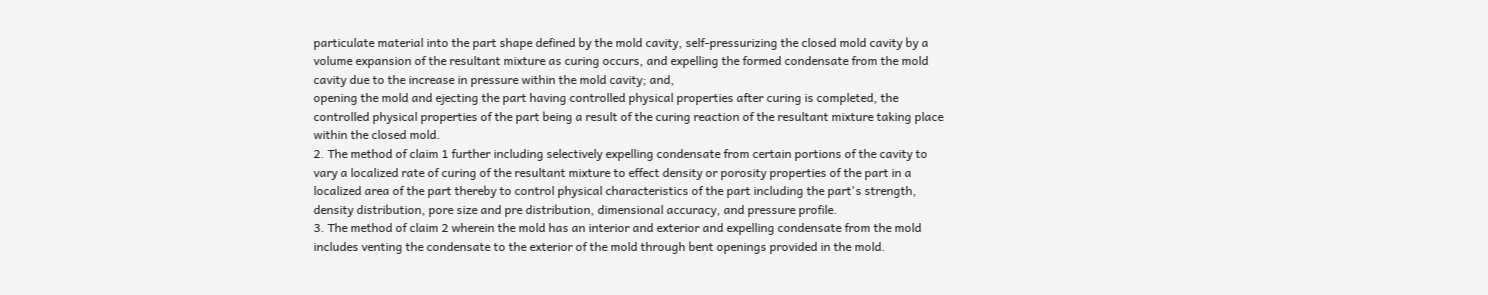particulate material into the part shape defined by the mold cavity, self-pressurizing the closed mold cavity by a volume expansion of the resultant mixture as curing occurs, and expelling the formed condensate from the mold cavity due to the increase in pressure within the mold cavity; and,
opening the mold and ejecting the part having controlled physical properties after curing is completed, the controlled physical properties of the part being a result of the curing reaction of the resultant mixture taking place within the closed mold.
2. The method of claim 1 further including selectively expelling condensate from certain portions of the cavity to vary a localized rate of curing of the resultant mixture to effect density or porosity properties of the part in a localized area of the part thereby to control physical characteristics of the part including the part's strength, density distribution, pore size and pre distribution, dimensional accuracy, and pressure profile.
3. The method of claim 2 wherein the mold has an interior and exterior and expelling condensate from the mold includes venting the condensate to the exterior of the mold through bent openings provided in the mold.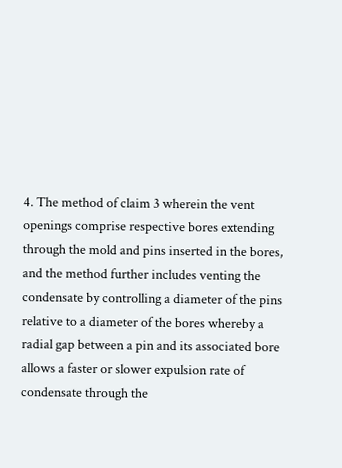4. The method of claim 3 wherein the vent openings comprise respective bores extending through the mold and pins inserted in the bores, and the method further includes venting the condensate by controlling a diameter of the pins relative to a diameter of the bores whereby a radial gap between a pin and its associated bore allows a faster or slower expulsion rate of condensate through the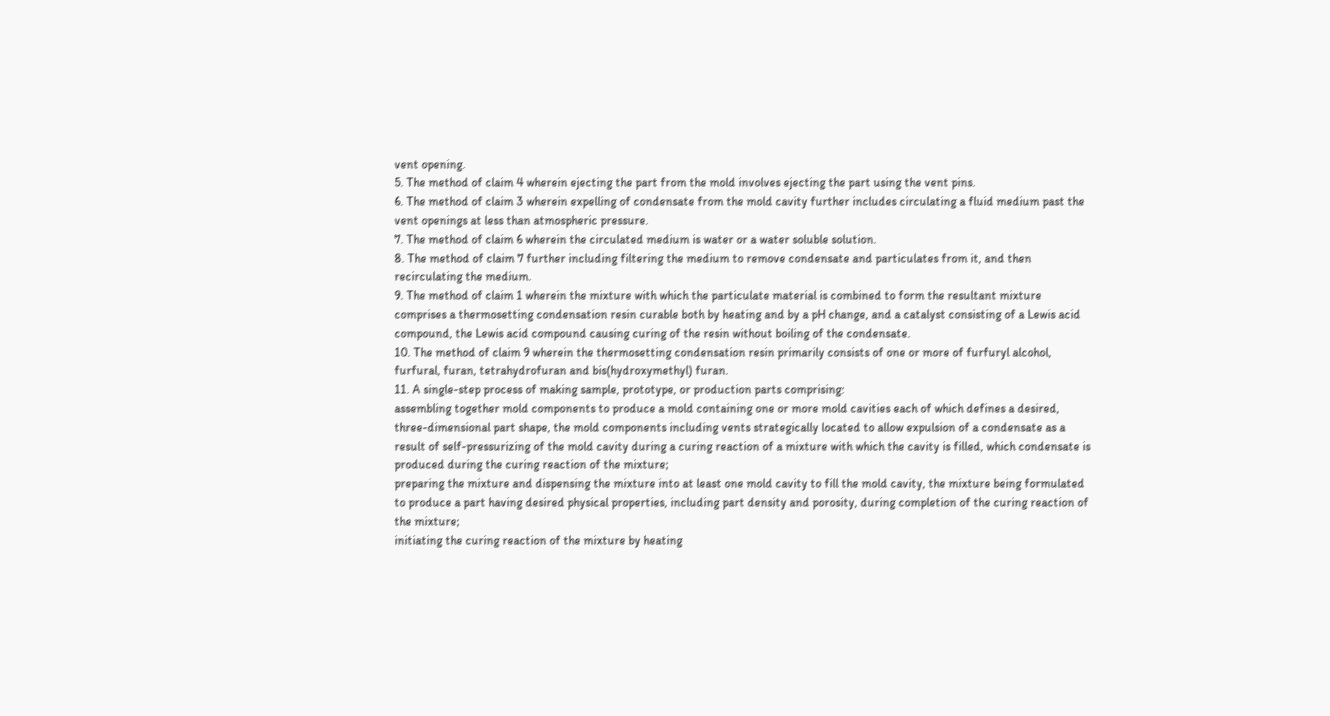vent opening.
5. The method of claim 4 wherein ejecting the part from the mold involves ejecting the part using the vent pins.
6. The method of claim 3 wherein expelling of condensate from the mold cavity further includes circulating a fluid medium past the vent openings at less than atmospheric pressure.
7. The method of claim 6 wherein the circulated medium is water or a water soluble solution.
8. The method of claim 7 further including filtering the medium to remove condensate and particulates from it, and then recirculating the medium.
9. The method of claim 1 wherein the mixture with which the particulate material is combined to form the resultant mixture comprises a thermosetting condensation resin curable both by heating and by a pH change, and a catalyst consisting of a Lewis acid compound, the Lewis acid compound causing curing of the resin without boiling of the condensate.
10. The method of claim 9 wherein the thermosetting condensation resin primarily consists of one or more of furfuryl alcohol, furfural, furan, tetrahydrofuran and bis(hydroxymethyl) furan.
11. A single-step process of making sample, prototype, or production parts comprising:
assembling together mold components to produce a mold containing one or more mold cavities each of which defines a desired, three-dimensional part shape, the mold components including vents strategically located to allow expulsion of a condensate as a result of self-pressurizing of the mold cavity during a curing reaction of a mixture with which the cavity is filled, which condensate is produced during the curing reaction of the mixture;
preparing the mixture and dispensing the mixture into at least one mold cavity to fill the mold cavity, the mixture being formulated to produce a part having desired physical properties, including part density and porosity, during completion of the curing reaction of the mixture;
initiating the curing reaction of the mixture by heating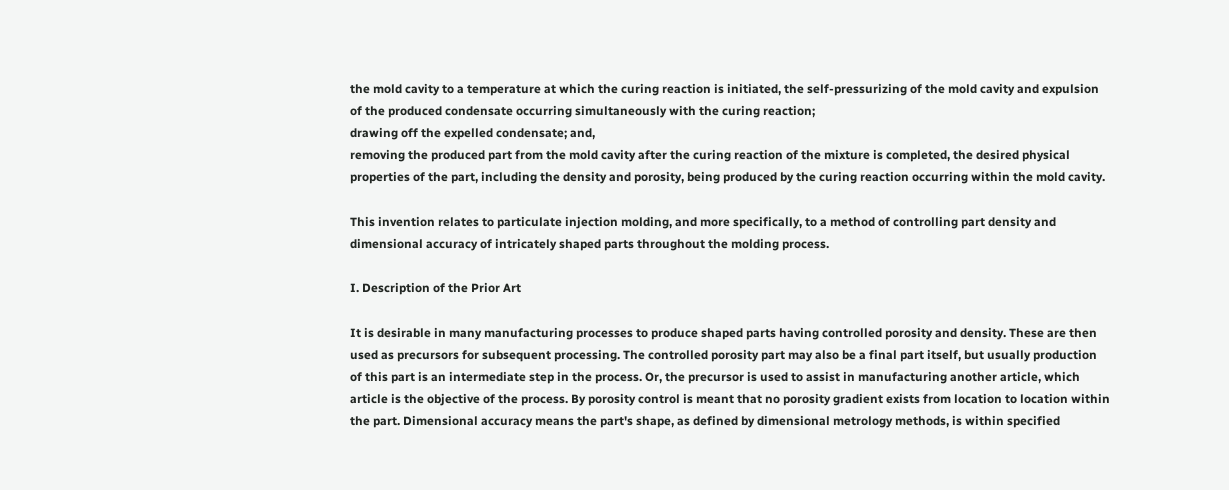the mold cavity to a temperature at which the curing reaction is initiated, the self-pressurizing of the mold cavity and expulsion of the produced condensate occurring simultaneously with the curing reaction;
drawing off the expelled condensate; and,
removing the produced part from the mold cavity after the curing reaction of the mixture is completed, the desired physical properties of the part, including the density and porosity, being produced by the curing reaction occurring within the mold cavity.

This invention relates to particulate injection molding, and more specifically, to a method of controlling part density and dimensional accuracy of intricately shaped parts throughout the molding process.

I. Description of the Prior Art

It is desirable in many manufacturing processes to produce shaped parts having controlled porosity and density. These are then used as precursors for subsequent processing. The controlled porosity part may also be a final part itself, but usually production of this part is an intermediate step in the process. Or, the precursor is used to assist in manufacturing another article, which article is the objective of the process. By porosity control is meant that no porosity gradient exists from location to location within the part. Dimensional accuracy means the part's shape, as defined by dimensional metrology methods, is within specified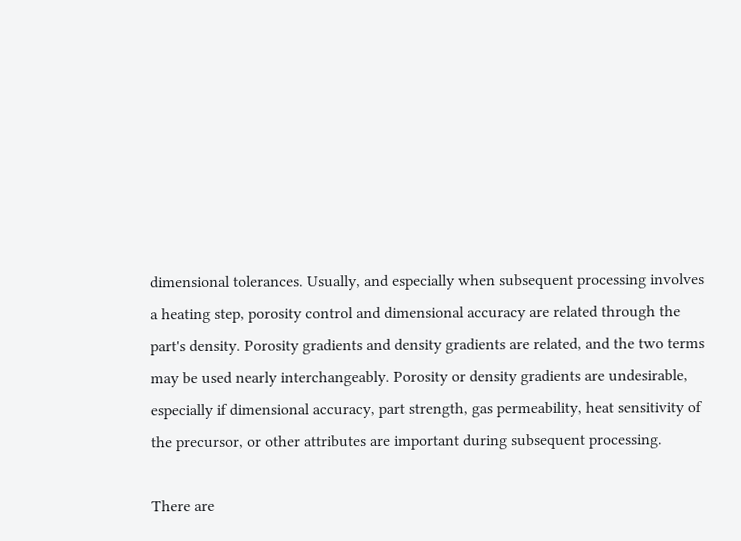dimensional tolerances. Usually, and especially when subsequent processing involves a heating step, porosity control and dimensional accuracy are related through the part's density. Porosity gradients and density gradients are related, and the two terms may be used nearly interchangeably. Porosity or density gradients are undesirable, especially if dimensional accuracy, part strength, gas permeability, heat sensitivity of the precursor, or other attributes are important during subsequent processing.

There are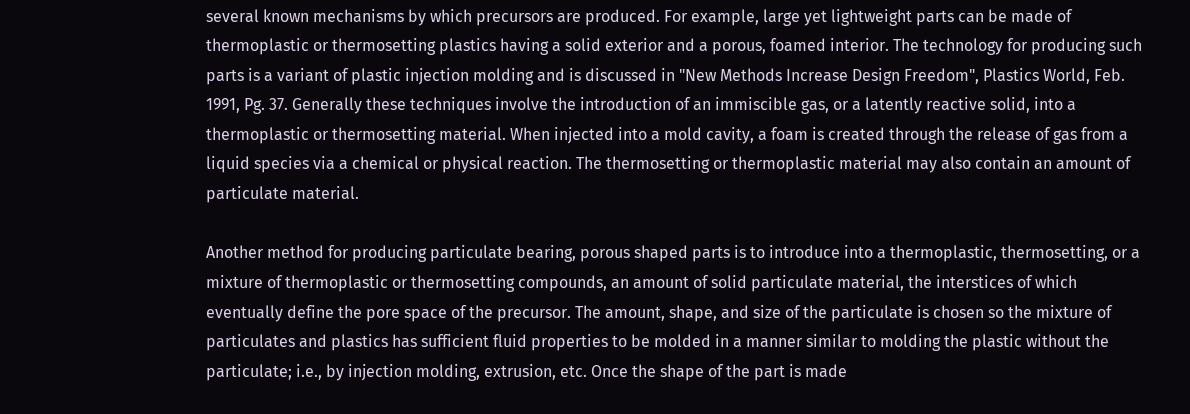several known mechanisms by which precursors are produced. For example, large yet lightweight parts can be made of thermoplastic or thermosetting plastics having a solid exterior and a porous, foamed interior. The technology for producing such parts is a variant of plastic injection molding and is discussed in "New Methods Increase Design Freedom", Plastics World, Feb. 1991, Pg. 37. Generally these techniques involve the introduction of an immiscible gas, or a latently reactive solid, into a thermoplastic or thermosetting material. When injected into a mold cavity, a foam is created through the release of gas from a liquid species via a chemical or physical reaction. The thermosetting or thermoplastic material may also contain an amount of particulate material.

Another method for producing particulate bearing, porous shaped parts is to introduce into a thermoplastic, thermosetting, or a mixture of thermoplastic or thermosetting compounds, an amount of solid particulate material, the interstices of which eventually define the pore space of the precursor. The amount, shape, and size of the particulate is chosen so the mixture of particulates and plastics has sufficient fluid properties to be molded in a manner similar to molding the plastic without the particulate; i.e., by injection molding, extrusion, etc. Once the shape of the part is made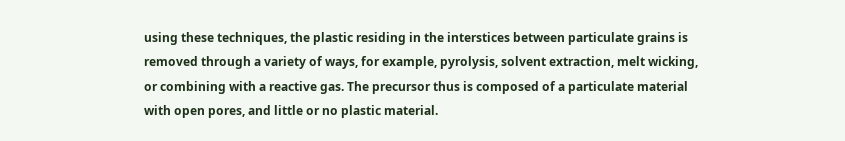using these techniques, the plastic residing in the interstices between particulate grains is removed through a variety of ways, for example, pyrolysis, solvent extraction, melt wicking, or combining with a reactive gas. The precursor thus is composed of a particulate material with open pores, and little or no plastic material.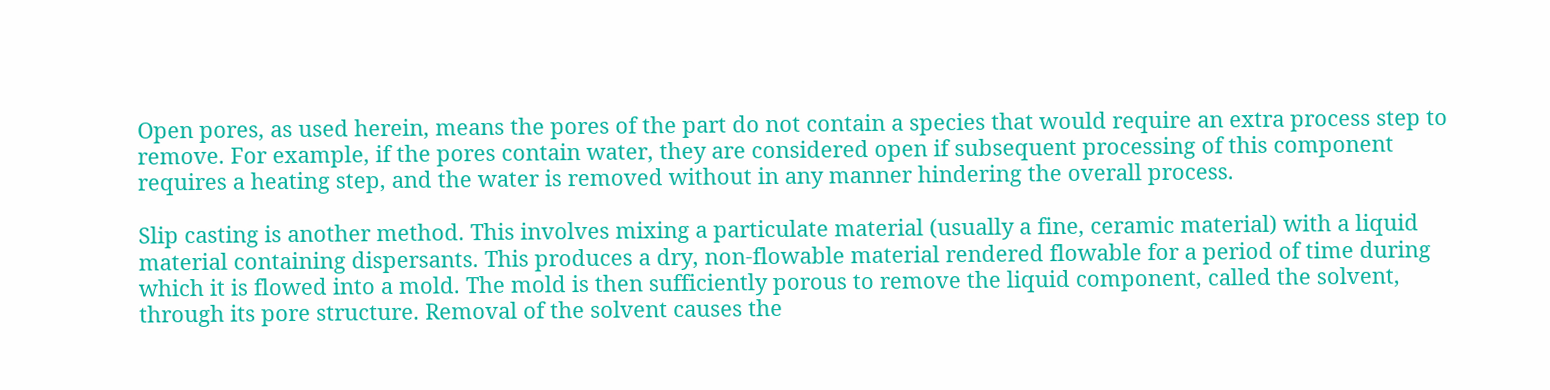Open pores, as used herein, means the pores of the part do not contain a species that would require an extra process step to remove. For example, if the pores contain water, they are considered open if subsequent processing of this component requires a heating step, and the water is removed without in any manner hindering the overall process.

Slip casting is another method. This involves mixing a particulate material (usually a fine, ceramic material) with a liquid material containing dispersants. This produces a dry, non-flowable material rendered flowable for a period of time during which it is flowed into a mold. The mold is then sufficiently porous to remove the liquid component, called the solvent, through its pore structure. Removal of the solvent causes the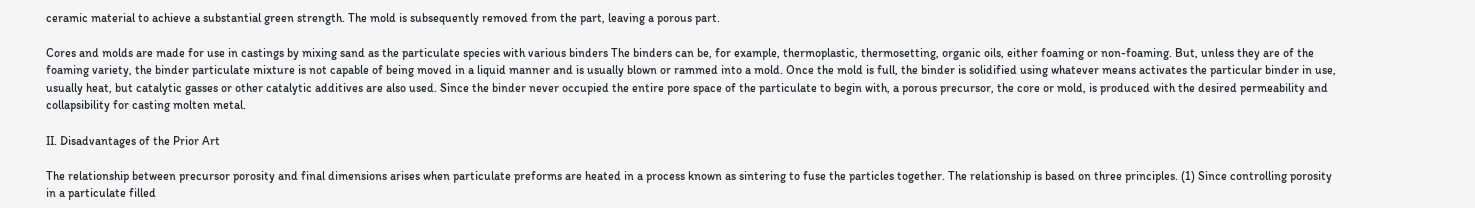ceramic material to achieve a substantial green strength. The mold is subsequently removed from the part, leaving a porous part.

Cores and molds are made for use in castings by mixing sand as the particulate species with various binders The binders can be, for example, thermoplastic, thermosetting, organic oils, either foaming or non-foaming. But, unless they are of the foaming variety, the binder particulate mixture is not capable of being moved in a liquid manner and is usually blown or rammed into a mold. Once the mold is full, the binder is solidified using whatever means activates the particular binder in use, usually heat, but catalytic gasses or other catalytic additives are also used. Since the binder never occupied the entire pore space of the particulate to begin with, a porous precursor, the core or mold, is produced with the desired permeability and collapsibility for casting molten metal.

II. Disadvantages of the Prior Art

The relationship between precursor porosity and final dimensions arises when particulate preforms are heated in a process known as sintering to fuse the particles together. The relationship is based on three principles. (1) Since controlling porosity in a particulate filled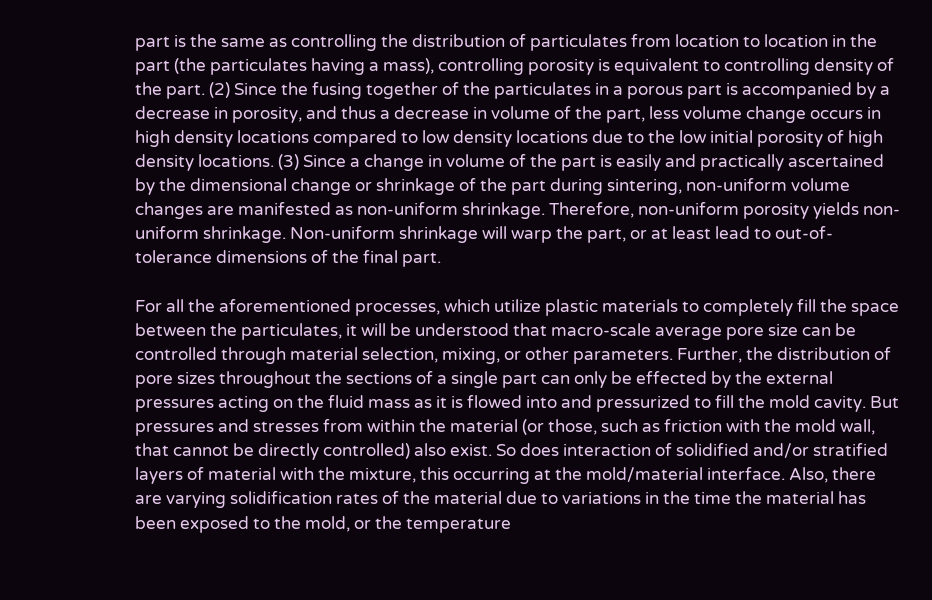part is the same as controlling the distribution of particulates from location to location in the part (the particulates having a mass), controlling porosity is equivalent to controlling density of the part. (2) Since the fusing together of the particulates in a porous part is accompanied by a decrease in porosity, and thus a decrease in volume of the part, less volume change occurs in high density locations compared to low density locations due to the low initial porosity of high density locations. (3) Since a change in volume of the part is easily and practically ascertained by the dimensional change or shrinkage of the part during sintering, non-uniform volume changes are manifested as non-uniform shrinkage. Therefore, non-uniform porosity yields non-uniform shrinkage. Non-uniform shrinkage will warp the part, or at least lead to out-of-tolerance dimensions of the final part.

For all the aforementioned processes, which utilize plastic materials to completely fill the space between the particulates, it will be understood that macro-scale average pore size can be controlled through material selection, mixing, or other parameters. Further, the distribution of pore sizes throughout the sections of a single part can only be effected by the external pressures acting on the fluid mass as it is flowed into and pressurized to fill the mold cavity. But pressures and stresses from within the material (or those, such as friction with the mold wall, that cannot be directly controlled) also exist. So does interaction of solidified and/or stratified layers of material with the mixture, this occurring at the mold/material interface. Also, there are varying solidification rates of the material due to variations in the time the material has been exposed to the mold, or the temperature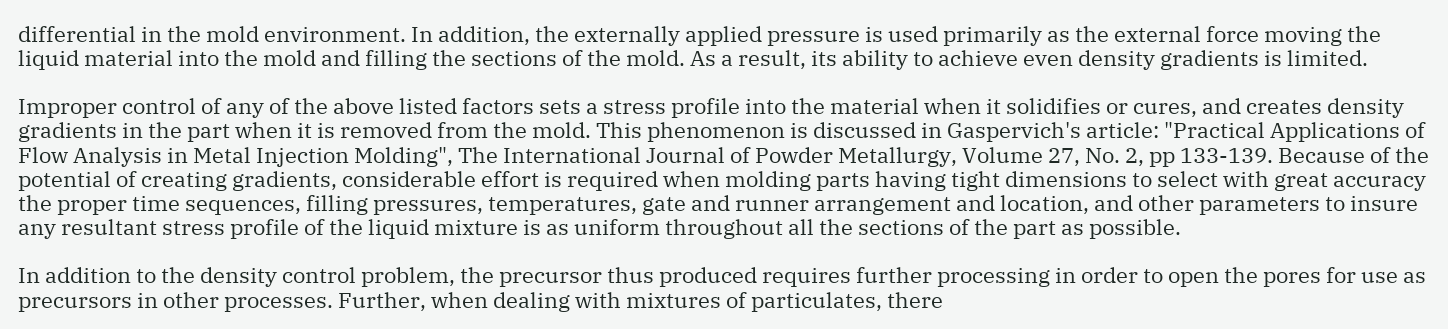differential in the mold environment. In addition, the externally applied pressure is used primarily as the external force moving the liquid material into the mold and filling the sections of the mold. As a result, its ability to achieve even density gradients is limited.

Improper control of any of the above listed factors sets a stress profile into the material when it solidifies or cures, and creates density gradients in the part when it is removed from the mold. This phenomenon is discussed in Gaspervich's article: "Practical Applications of Flow Analysis in Metal Injection Molding", The International Journal of Powder Metallurgy, Volume 27, No. 2, pp 133-139. Because of the potential of creating gradients, considerable effort is required when molding parts having tight dimensions to select with great accuracy the proper time sequences, filling pressures, temperatures, gate and runner arrangement and location, and other parameters to insure any resultant stress profile of the liquid mixture is as uniform throughout all the sections of the part as possible.

In addition to the density control problem, the precursor thus produced requires further processing in order to open the pores for use as precursors in other processes. Further, when dealing with mixtures of particulates, there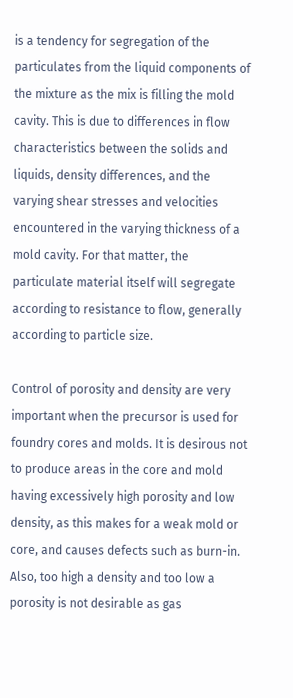is a tendency for segregation of the particulates from the liquid components of the mixture as the mix is filling the mold cavity. This is due to differences in flow characteristics between the solids and liquids, density differences, and the varying shear stresses and velocities encountered in the varying thickness of a mold cavity. For that matter, the particulate material itself will segregate according to resistance to flow, generally according to particle size.

Control of porosity and density are very important when the precursor is used for foundry cores and molds. It is desirous not to produce areas in the core and mold having excessively high porosity and low density, as this makes for a weak mold or core, and causes defects such as burn-in. Also, too high a density and too low a porosity is not desirable as gas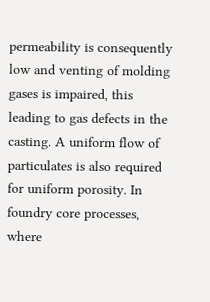permeability is consequently low and venting of molding gases is impaired, this leading to gas defects in the casting. A uniform flow of particulates is also required for uniform porosity. In foundry core processes, where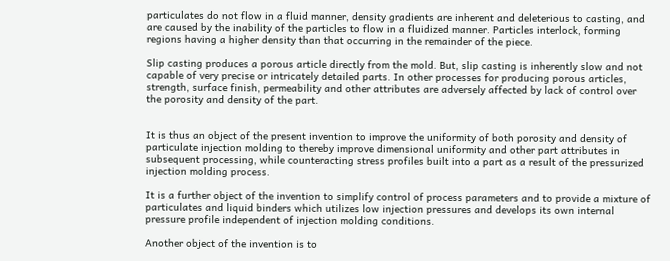particulates do not flow in a fluid manner, density gradients are inherent and deleterious to casting, and are caused by the inability of the particles to flow in a fluidized manner. Particles interlock, forming regions having a higher density than that occurring in the remainder of the piece.

Slip casting produces a porous article directly from the mold. But, slip casting is inherently slow and not capable of very precise or intricately detailed parts. In other processes for producing porous articles, strength, surface finish, permeability and other attributes are adversely affected by lack of control over the porosity and density of the part.


It is thus an object of the present invention to improve the uniformity of both porosity and density of particulate injection molding to thereby improve dimensional uniformity and other part attributes in subsequent processing, while counteracting stress profiles built into a part as a result of the pressurized injection molding process.

It is a further object of the invention to simplify control of process parameters and to provide a mixture of particulates and liquid binders which utilizes low injection pressures and develops its own internal pressure profile independent of injection molding conditions.

Another object of the invention is to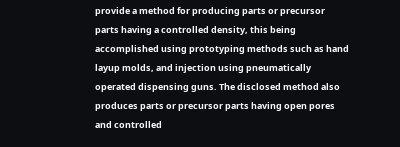provide a method for producing parts or precursor parts having a controlled density, this being accomplished using prototyping methods such as hand layup molds, and injection using pneumatically operated dispensing guns. The disclosed method also produces parts or precursor parts having open pores and controlled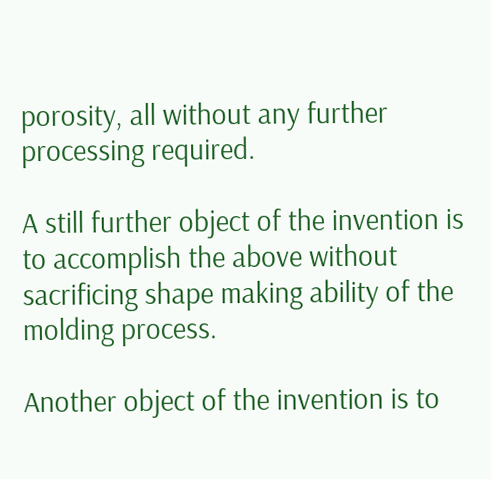porosity, all without any further processing required.

A still further object of the invention is to accomplish the above without sacrificing shape making ability of the molding process.

Another object of the invention is to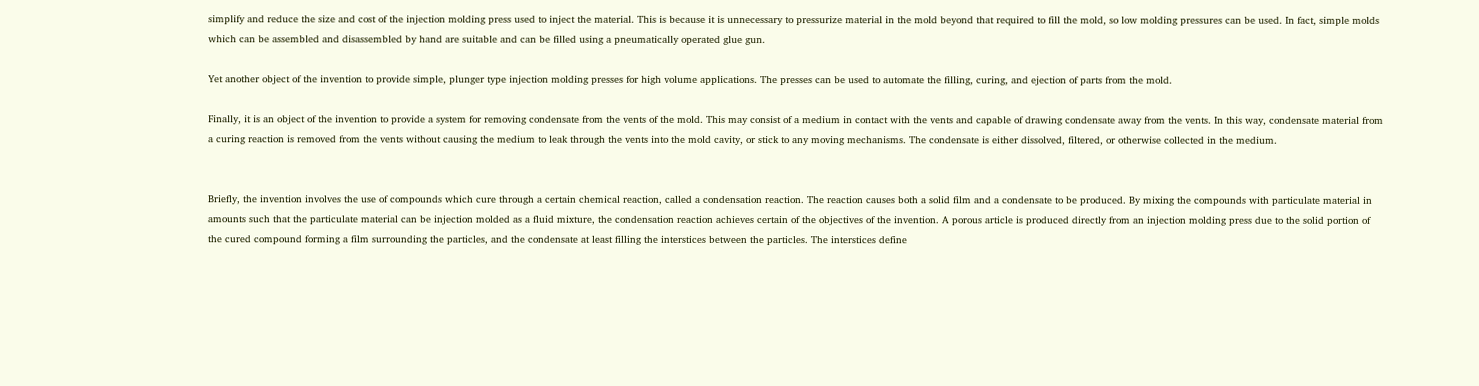simplify and reduce the size and cost of the injection molding press used to inject the material. This is because it is unnecessary to pressurize material in the mold beyond that required to fill the mold, so low molding pressures can be used. In fact, simple molds which can be assembled and disassembled by hand are suitable and can be filled using a pneumatically operated glue gun.

Yet another object of the invention to provide simple, plunger type injection molding presses for high volume applications. The presses can be used to automate the filling, curing, and ejection of parts from the mold.

Finally, it is an object of the invention to provide a system for removing condensate from the vents of the mold. This may consist of a medium in contact with the vents and capable of drawing condensate away from the vents. In this way, condensate material from a curing reaction is removed from the vents without causing the medium to leak through the vents into the mold cavity, or stick to any moving mechanisms. The condensate is either dissolved, filtered, or otherwise collected in the medium.


Briefly, the invention involves the use of compounds which cure through a certain chemical reaction, called a condensation reaction. The reaction causes both a solid film and a condensate to be produced. By mixing the compounds with particulate material in amounts such that the particulate material can be injection molded as a fluid mixture, the condensation reaction achieves certain of the objectives of the invention. A porous article is produced directly from an injection molding press due to the solid portion of the cured compound forming a film surrounding the particles, and the condensate at least filling the interstices between the particles. The interstices define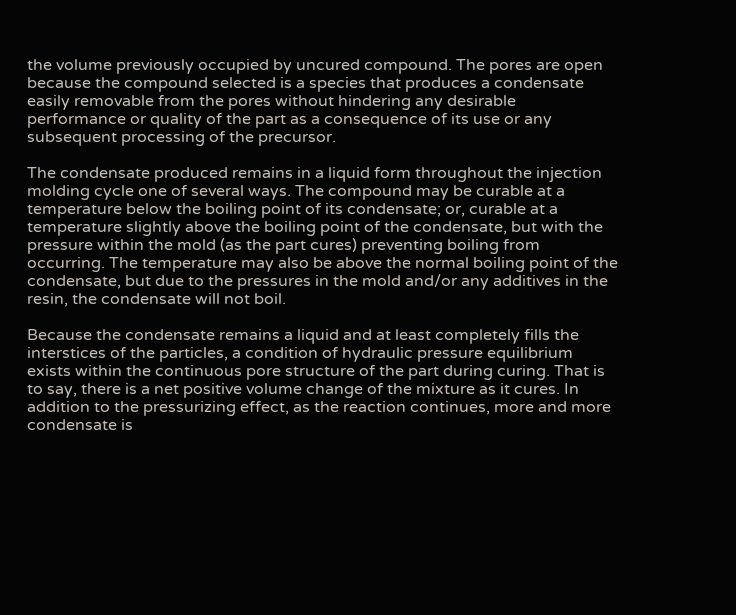the volume previously occupied by uncured compound. The pores are open because the compound selected is a species that produces a condensate easily removable from the pores without hindering any desirable performance or quality of the part as a consequence of its use or any subsequent processing of the precursor.

The condensate produced remains in a liquid form throughout the injection molding cycle one of several ways. The compound may be curable at a temperature below the boiling point of its condensate; or, curable at a temperature slightly above the boiling point of the condensate, but with the pressure within the mold (as the part cures) preventing boiling from occurring. The temperature may also be above the normal boiling point of the condensate, but due to the pressures in the mold and/or any additives in the resin, the condensate will not boil.

Because the condensate remains a liquid and at least completely fills the interstices of the particles, a condition of hydraulic pressure equilibrium exists within the continuous pore structure of the part during curing. That is to say, there is a net positive volume change of the mixture as it cures. In addition to the pressurizing effect, as the reaction continues, more and more condensate is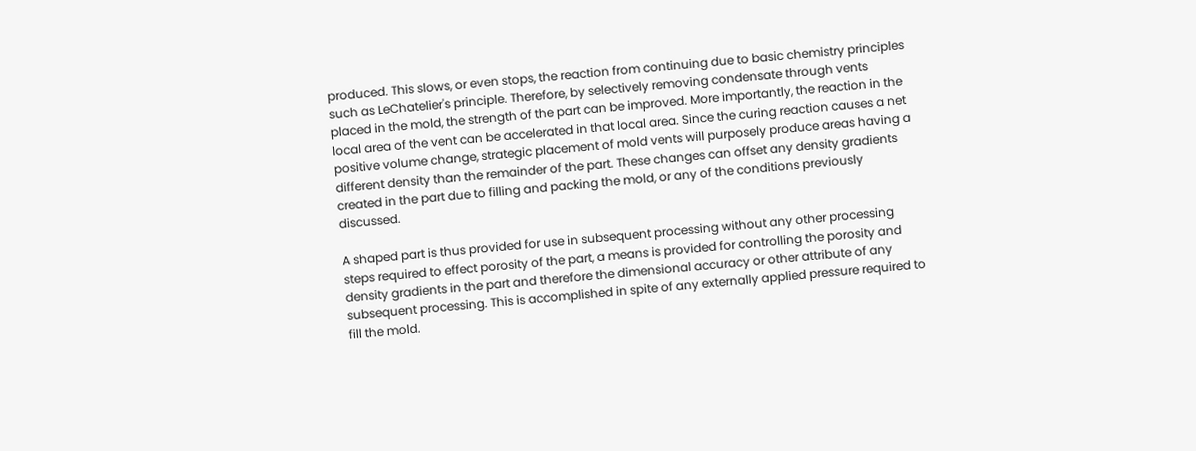produced. This slows, or even stops, the reaction from continuing due to basic chemistry principles such as LeChatelier's principle. Therefore, by selectively removing condensate through vents placed in the mold, the strength of the part can be improved. More importantly, the reaction in the local area of the vent can be accelerated in that local area. Since the curing reaction causes a net positive volume change, strategic placement of mold vents will purposely produce areas having a different density than the remainder of the part. These changes can offset any density gradients created in the part due to filling and packing the mold, or any of the conditions previously discussed.

A shaped part is thus provided for use in subsequent processing without any other processing steps required to effect porosity of the part, a means is provided for controlling the porosity and density gradients in the part and therefore the dimensional accuracy or other attribute of any subsequent processing. This is accomplished in spite of any externally applied pressure required to fill the mold.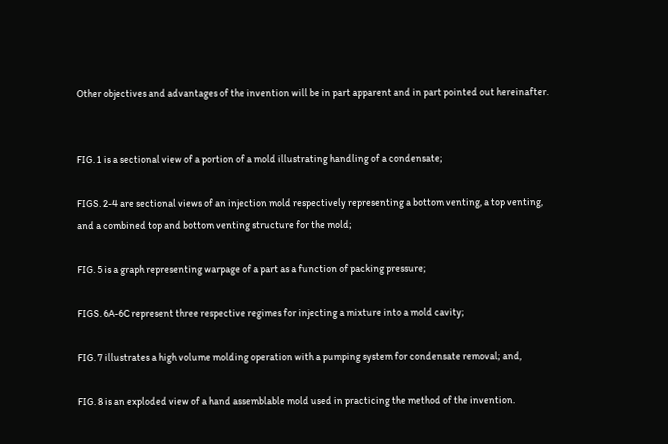Other objectives and advantages of the invention will be in part apparent and in part pointed out hereinafter.


FIG. 1 is a sectional view of a portion of a mold illustrating handling of a condensate;

FIGS. 2-4 are sectional views of an injection mold respectively representing a bottom venting, a top venting, and a combined top and bottom venting structure for the mold;

FIG. 5 is a graph representing warpage of a part as a function of packing pressure;

FIGS. 6A-6C represent three respective regimes for injecting a mixture into a mold cavity;

FIG. 7 illustrates a high volume molding operation with a pumping system for condensate removal; and,

FIG. 8 is an exploded view of a hand assemblable mold used in practicing the method of the invention.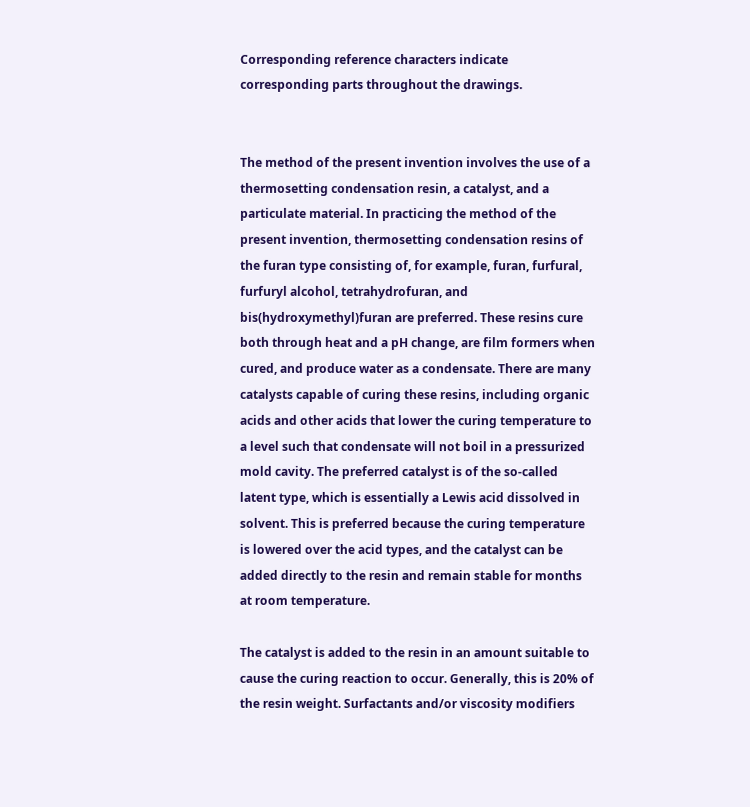Corresponding reference characters indicate corresponding parts throughout the drawings.


The method of the present invention involves the use of a thermosetting condensation resin, a catalyst, and a particulate material. In practicing the method of the present invention, thermosetting condensation resins of the furan type consisting of, for example, furan, furfural, furfuryl alcohol, tetrahydrofuran, and bis(hydroxymethyl)furan are preferred. These resins cure both through heat and a pH change, are film formers when cured, and produce water as a condensate. There are many catalysts capable of curing these resins, including organic acids and other acids that lower the curing temperature to a level such that condensate will not boil in a pressurized mold cavity. The preferred catalyst is of the so-called latent type, which is essentially a Lewis acid dissolved in solvent. This is preferred because the curing temperature is lowered over the acid types, and the catalyst can be added directly to the resin and remain stable for months at room temperature.

The catalyst is added to the resin in an amount suitable to cause the curing reaction to occur. Generally, this is 20% of the resin weight. Surfactants and/or viscosity modifiers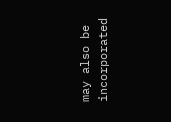may also be incorporated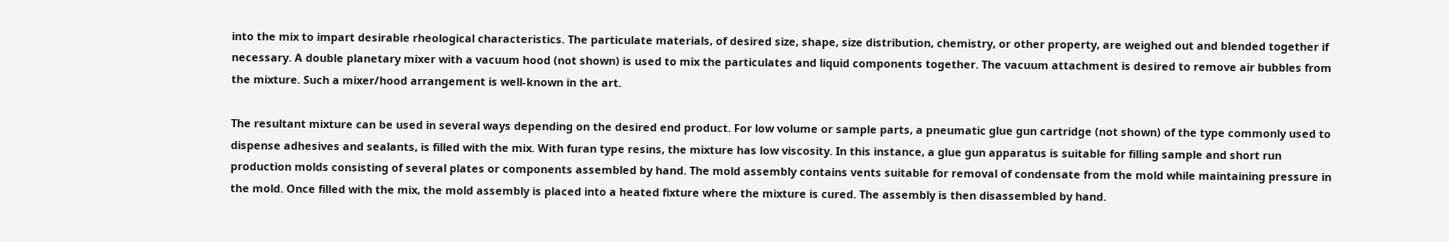into the mix to impart desirable rheological characteristics. The particulate materials, of desired size, shape, size distribution, chemistry, or other property, are weighed out and blended together if necessary. A double planetary mixer with a vacuum hood (not shown) is used to mix the particulates and liquid components together. The vacuum attachment is desired to remove air bubbles from the mixture. Such a mixer/hood arrangement is well-known in the art.

The resultant mixture can be used in several ways depending on the desired end product. For low volume or sample parts, a pneumatic glue gun cartridge (not shown) of the type commonly used to dispense adhesives and sealants, is filled with the mix. With furan type resins, the mixture has low viscosity. In this instance, a glue gun apparatus is suitable for filling sample and short run production molds consisting of several plates or components assembled by hand. The mold assembly contains vents suitable for removal of condensate from the mold while maintaining pressure in the mold. Once filled with the mix, the mold assembly is placed into a heated fixture where the mixture is cured. The assembly is then disassembled by hand.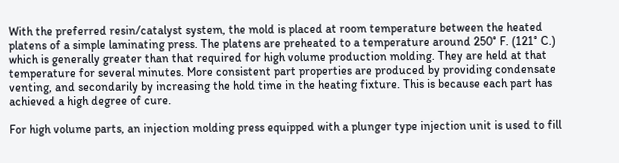With the preferred resin/catalyst system, the mold is placed at room temperature between the heated platens of a simple laminating press. The platens are preheated to a temperature around 250° F. (121° C.) which is generally greater than that required for high volume production molding. They are held at that temperature for several minutes. More consistent part properties are produced by providing condensate venting, and secondarily by increasing the hold time in the heating fixture. This is because each part has achieved a high degree of cure.

For high volume parts, an injection molding press equipped with a plunger type injection unit is used to fill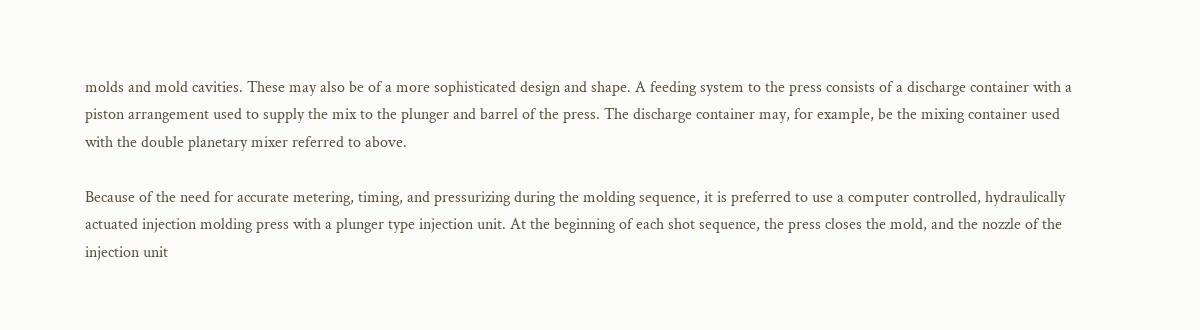molds and mold cavities. These may also be of a more sophisticated design and shape. A feeding system to the press consists of a discharge container with a piston arrangement used to supply the mix to the plunger and barrel of the press. The discharge container may, for example, be the mixing container used with the double planetary mixer referred to above.

Because of the need for accurate metering, timing, and pressurizing during the molding sequence, it is preferred to use a computer controlled, hydraulically actuated injection molding press with a plunger type injection unit. At the beginning of each shot sequence, the press closes the mold, and the nozzle of the injection unit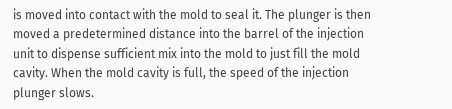is moved into contact with the mold to seal it. The plunger is then moved a predetermined distance into the barrel of the injection unit to dispense sufficient mix into the mold to just fill the mold cavity. When the mold cavity is full, the speed of the injection plunger slows.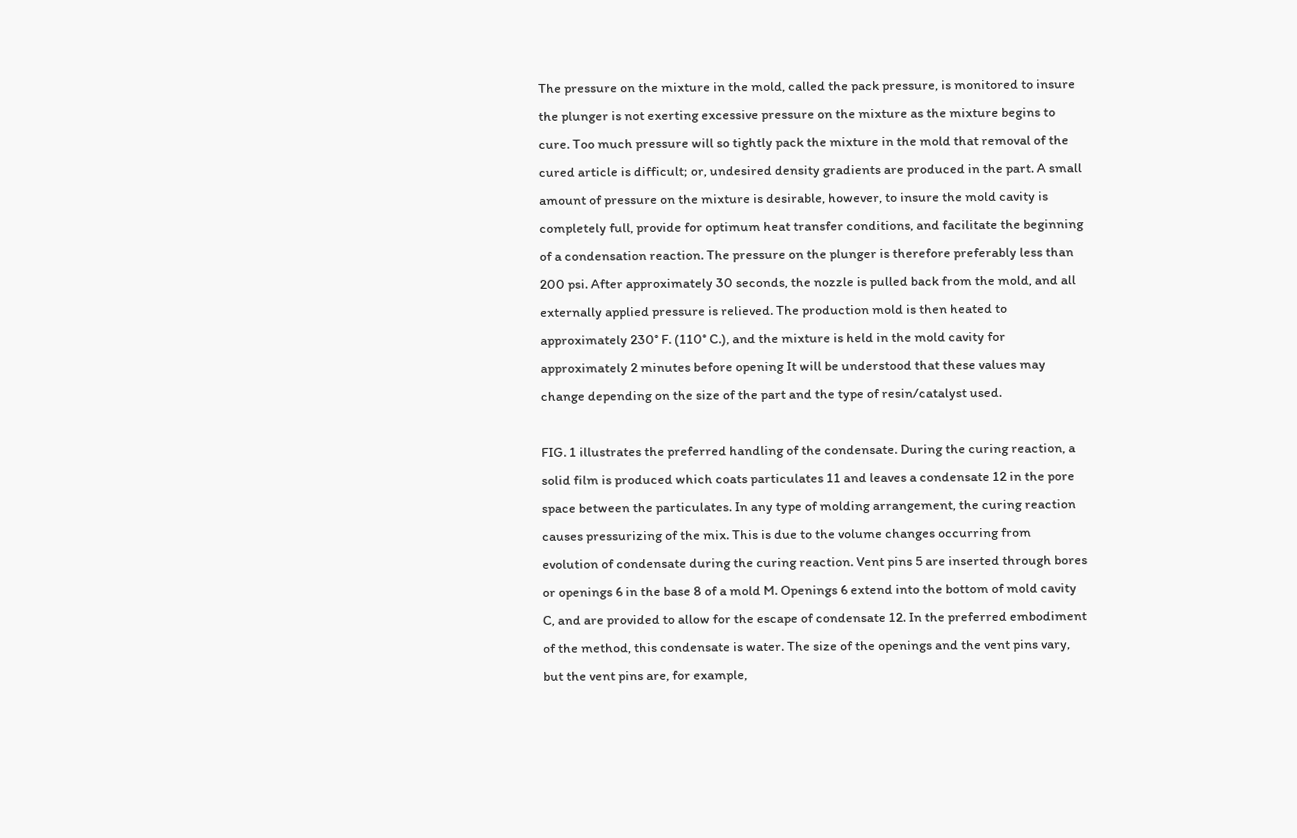The pressure on the mixture in the mold, called the pack pressure, is monitored to insure the plunger is not exerting excessive pressure on the mixture as the mixture begins to cure. Too much pressure will so tightly pack the mixture in the mold that removal of the cured article is difficult; or, undesired density gradients are produced in the part. A small amount of pressure on the mixture is desirable, however, to insure the mold cavity is completely full, provide for optimum heat transfer conditions, and facilitate the beginning of a condensation reaction. The pressure on the plunger is therefore preferably less than 200 psi. After approximately 30 seconds, the nozzle is pulled back from the mold, and all externally applied pressure is relieved. The production mold is then heated to approximately 230° F. (110° C.), and the mixture is held in the mold cavity for approximately 2 minutes before opening It will be understood that these values may change depending on the size of the part and the type of resin/catalyst used.

FIG. 1 illustrates the preferred handling of the condensate. During the curing reaction, a solid film is produced which coats particulates 11 and leaves a condensate 12 in the pore space between the particulates. In any type of molding arrangement, the curing reaction causes pressurizing of the mix. This is due to the volume changes occurring from evolution of condensate during the curing reaction. Vent pins 5 are inserted through bores or openings 6 in the base 8 of a mold M. Openings 6 extend into the bottom of mold cavity C, and are provided to allow for the escape of condensate 12. In the preferred embodiment of the method, this condensate is water. The size of the openings and the vent pins vary, but the vent pins are, for example,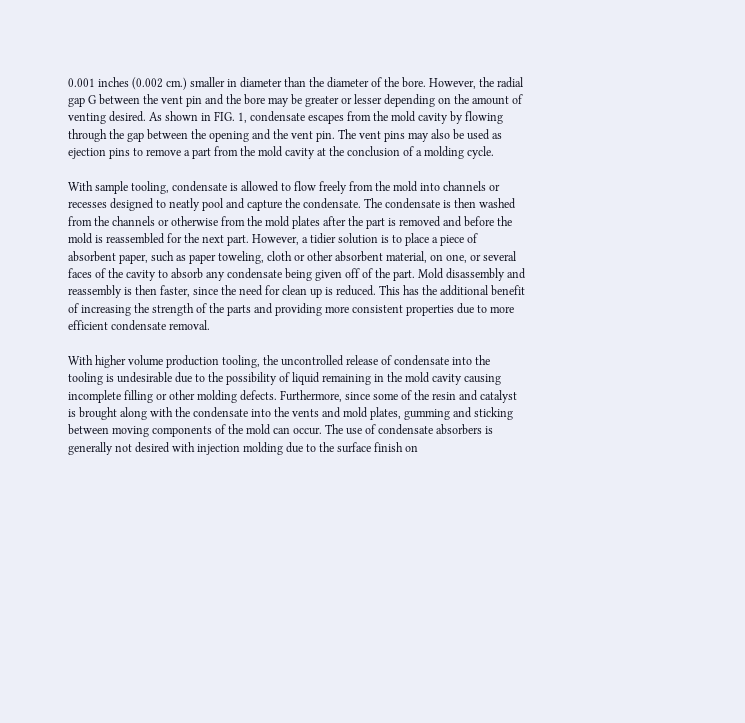0.001 inches (0.002 cm.) smaller in diameter than the diameter of the bore. However, the radial gap G between the vent pin and the bore may be greater or lesser depending on the amount of venting desired. As shown in FIG. 1, condensate escapes from the mold cavity by flowing through the gap between the opening and the vent pin. The vent pins may also be used as ejection pins to remove a part from the mold cavity at the conclusion of a molding cycle.

With sample tooling, condensate is allowed to flow freely from the mold into channels or recesses designed to neatly pool and capture the condensate. The condensate is then washed from the channels or otherwise from the mold plates after the part is removed and before the mold is reassembled for the next part. However, a tidier solution is to place a piece of absorbent paper, such as paper toweling, cloth or other absorbent material, on one, or several faces of the cavity to absorb any condensate being given off of the part. Mold disassembly and reassembly is then faster, since the need for clean up is reduced. This has the additional benefit of increasing the strength of the parts and providing more consistent properties due to more efficient condensate removal.

With higher volume production tooling, the uncontrolled release of condensate into the tooling is undesirable due to the possibility of liquid remaining in the mold cavity causing incomplete filling or other molding defects. Furthermore, since some of the resin and catalyst is brought along with the condensate into the vents and mold plates, gumming and sticking between moving components of the mold can occur. The use of condensate absorbers is generally not desired with injection molding due to the surface finish on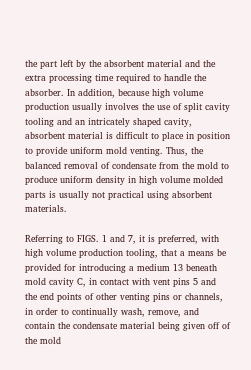the part left by the absorbent material and the extra processing time required to handle the absorber. In addition, because high volume production usually involves the use of split cavity tooling and an intricately shaped cavity, absorbent material is difficult to place in position to provide uniform mold venting. Thus, the balanced removal of condensate from the mold to produce uniform density in high volume molded parts is usually not practical using absorbent materials.

Referring to FIGS. 1 and 7, it is preferred, with high volume production tooling, that a means be provided for introducing a medium 13 beneath mold cavity C, in contact with vent pins 5 and the end points of other venting pins or channels, in order to continually wash, remove, and contain the condensate material being given off of the mold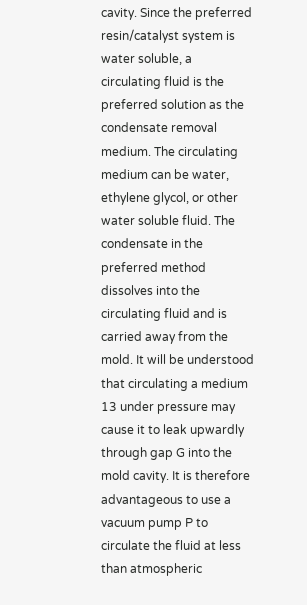cavity. Since the preferred resin/catalyst system is water soluble, a circulating fluid is the preferred solution as the condensate removal medium. The circulating medium can be water, ethylene glycol, or other water soluble fluid. The condensate in the preferred method dissolves into the circulating fluid and is carried away from the mold. It will be understood that circulating a medium 13 under pressure may cause it to leak upwardly through gap G into the mold cavity. It is therefore advantageous to use a vacuum pump P to circulate the fluid at less than atmospheric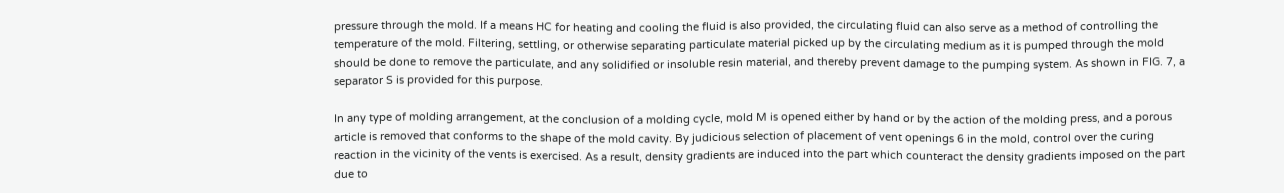pressure through the mold. If a means HC for heating and cooling the fluid is also provided, the circulating fluid can also serve as a method of controlling the temperature of the mold. Filtering, settling, or otherwise separating particulate material picked up by the circulating medium as it is pumped through the mold should be done to remove the particulate, and any solidified or insoluble resin material, and thereby prevent damage to the pumping system. As shown in FIG. 7, a separator S is provided for this purpose.

In any type of molding arrangement, at the conclusion of a molding cycle, mold M is opened either by hand or by the action of the molding press, and a porous article is removed that conforms to the shape of the mold cavity. By judicious selection of placement of vent openings 6 in the mold, control over the curing reaction in the vicinity of the vents is exercised. As a result, density gradients are induced into the part which counteract the density gradients imposed on the part due to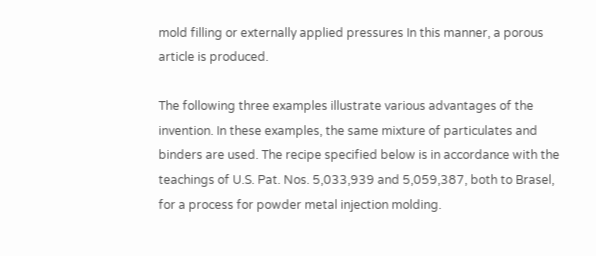mold filling or externally applied pressures In this manner, a porous article is produced.

The following three examples illustrate various advantages of the invention. In these examples, the same mixture of particulates and binders are used. The recipe specified below is in accordance with the teachings of U.S. Pat. Nos. 5,033,939 and 5,059,387, both to Brasel, for a process for powder metal injection molding.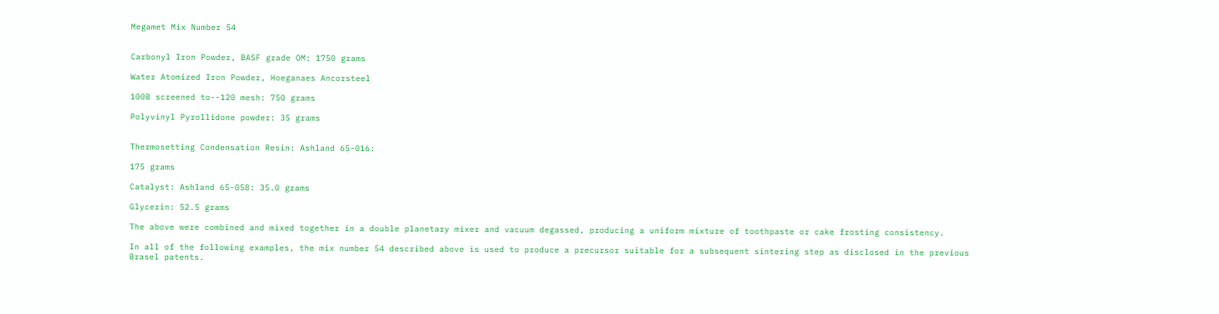Megamet Mix Number 54


Carbonyl Iron Powder, BASF grade OM: 1750 grams

Water Atomized Iron Powder, Hoeganaes Ancorsteel

100B screened to--120 mesh: 750 grams

Polyvinyl Pyrollidone powder: 35 grams


Thermosetting Condensation Resin: Ashland 65-016:

175 grams

Catalyst: Ashland 65-058: 35.0 grams

Glycerin: 52.5 grams

The above were combined and mixed together in a double planetary mixer and vacuum degassed, producing a uniform mixture of toothpaste or cake frosting consistency.

In all of the following examples, the mix number 54 described above is used to produce a precursor suitable for a subsequent sintering step as disclosed in the previous Brasel patents.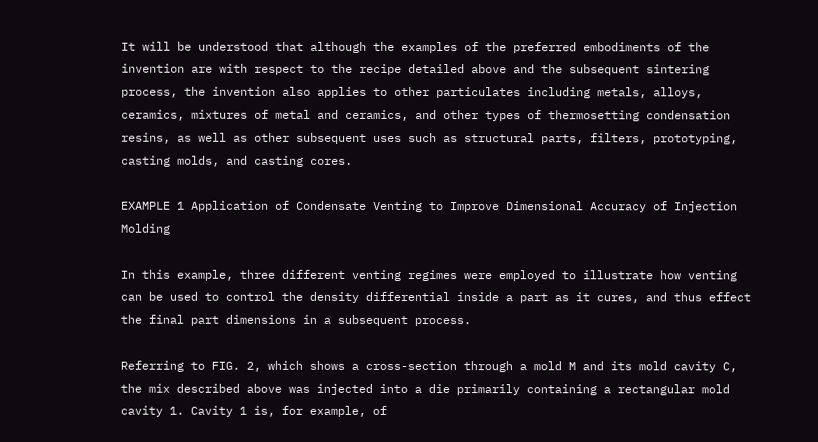It will be understood that although the examples of the preferred embodiments of the invention are with respect to the recipe detailed above and the subsequent sintering process, the invention also applies to other particulates including metals, alloys, ceramics, mixtures of metal and ceramics, and other types of thermosetting condensation resins, as well as other subsequent uses such as structural parts, filters, prototyping, casting molds, and casting cores.

EXAMPLE 1 Application of Condensate Venting to Improve Dimensional Accuracy of Injection Molding

In this example, three different venting regimes were employed to illustrate how venting can be used to control the density differential inside a part as it cures, and thus effect the final part dimensions in a subsequent process.

Referring to FIG. 2, which shows a cross-section through a mold M and its mold cavity C, the mix described above was injected into a die primarily containing a rectangular mold cavity 1. Cavity 1 is, for example, of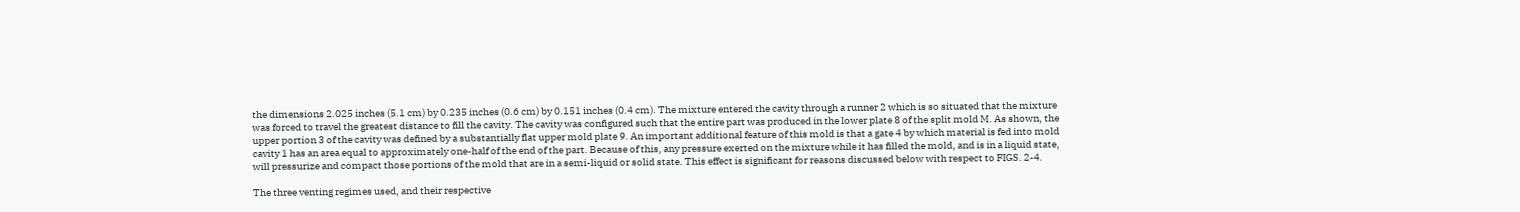the dimensions 2.025 inches (5.1 cm) by 0.235 inches (0.6 cm) by 0.151 inches (0.4 cm). The mixture entered the cavity through a runner 2 which is so situated that the mixture was forced to travel the greatest distance to fill the cavity. The cavity was configured such that the entire part was produced in the lower plate 8 of the split mold M. As shown, the upper portion 3 of the cavity was defined by a substantially flat upper mold plate 9. An important additional feature of this mold is that a gate 4 by which material is fed into mold cavity 1 has an area equal to approximately one-half of the end of the part. Because of this, any pressure exerted on the mixture while it has filled the mold, and is in a liquid state, will pressurize and compact those portions of the mold that are in a semi-liquid or solid state. This effect is significant for reasons discussed below with respect to FIGS. 2-4.

The three venting regimes used, and their respective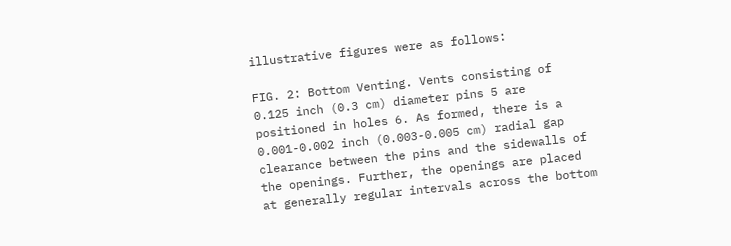illustrative figures were as follows:

FIG. 2: Bottom Venting. Vents consisting of 0.125 inch (0.3 cm) diameter pins 5 are positioned in holes 6. As formed, there is a 0.001-0.002 inch (0.003-0.005 cm) radial gap clearance between the pins and the sidewalls of the openings. Further, the openings are placed at generally regular intervals across the bottom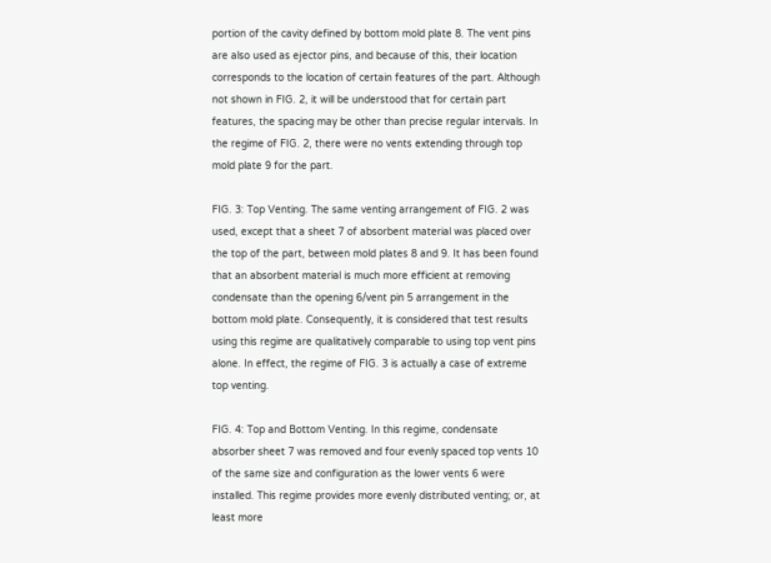portion of the cavity defined by bottom mold plate 8. The vent pins are also used as ejector pins, and because of this, their location corresponds to the location of certain features of the part. Although not shown in FIG. 2, it will be understood that for certain part features, the spacing may be other than precise regular intervals. In the regime of FIG. 2, there were no vents extending through top mold plate 9 for the part.

FIG. 3: Top Venting. The same venting arrangement of FIG. 2 was used, except that a sheet 7 of absorbent material was placed over the top of the part, between mold plates 8 and 9. It has been found that an absorbent material is much more efficient at removing condensate than the opening 6/vent pin 5 arrangement in the bottom mold plate. Consequently, it is considered that test results using this regime are qualitatively comparable to using top vent pins alone. In effect, the regime of FIG. 3 is actually a case of extreme top venting.

FIG. 4: Top and Bottom Venting. In this regime, condensate absorber sheet 7 was removed and four evenly spaced top vents 10 of the same size and configuration as the lower vents 6 were installed. This regime provides more evenly distributed venting; or, at least more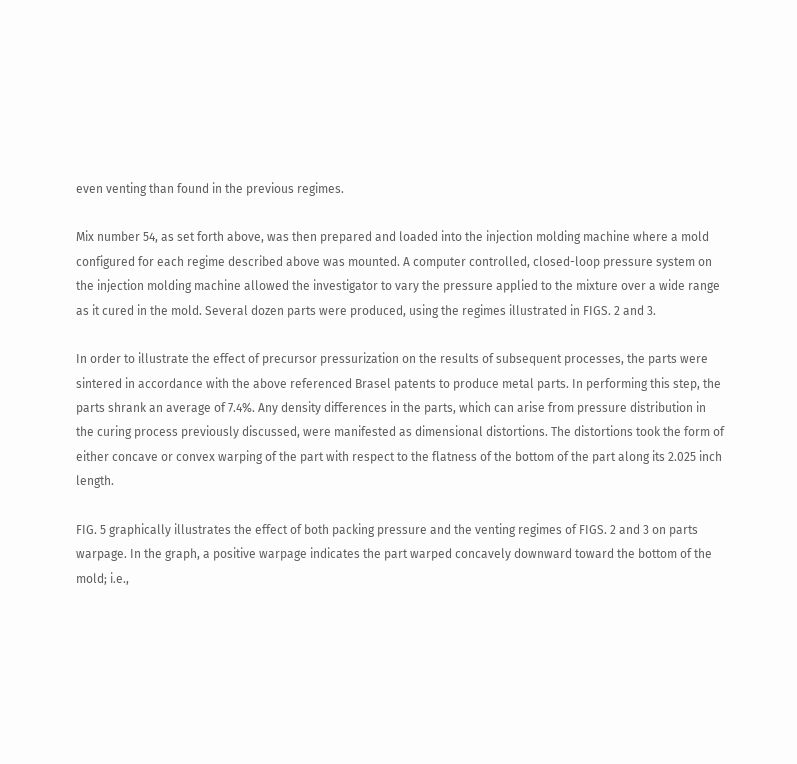even venting than found in the previous regimes.

Mix number 54, as set forth above, was then prepared and loaded into the injection molding machine where a mold configured for each regime described above was mounted. A computer controlled, closed-loop pressure system on the injection molding machine allowed the investigator to vary the pressure applied to the mixture over a wide range as it cured in the mold. Several dozen parts were produced, using the regimes illustrated in FIGS. 2 and 3.

In order to illustrate the effect of precursor pressurization on the results of subsequent processes, the parts were sintered in accordance with the above referenced Brasel patents to produce metal parts. In performing this step, the parts shrank an average of 7.4%. Any density differences in the parts, which can arise from pressure distribution in the curing process previously discussed, were manifested as dimensional distortions. The distortions took the form of either concave or convex warping of the part with respect to the flatness of the bottom of the part along its 2.025 inch length.

FIG. 5 graphically illustrates the effect of both packing pressure and the venting regimes of FIGS. 2 and 3 on parts warpage. In the graph, a positive warpage indicates the part warped concavely downward toward the bottom of the mold; i.e.,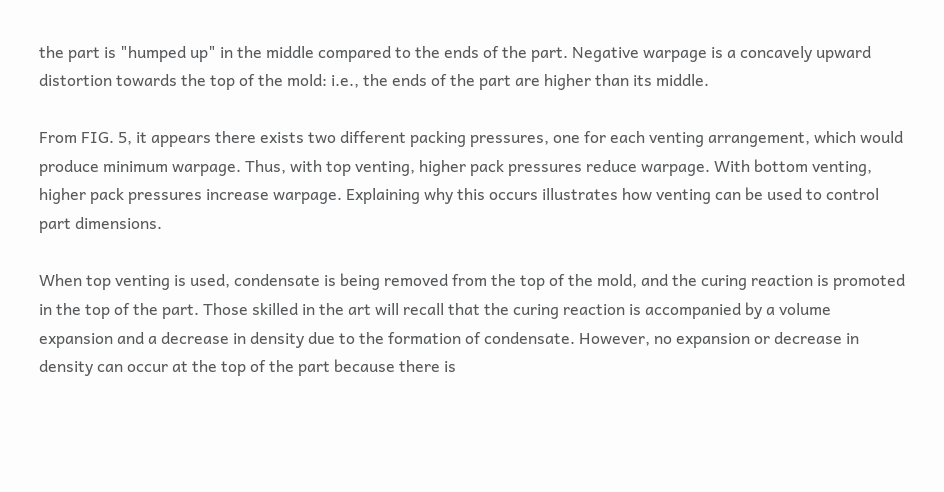the part is "humped up" in the middle compared to the ends of the part. Negative warpage is a concavely upward distortion towards the top of the mold: i.e., the ends of the part are higher than its middle.

From FIG. 5, it appears there exists two different packing pressures, one for each venting arrangement, which would produce minimum warpage. Thus, with top venting, higher pack pressures reduce warpage. With bottom venting, higher pack pressures increase warpage. Explaining why this occurs illustrates how venting can be used to control part dimensions.

When top venting is used, condensate is being removed from the top of the mold, and the curing reaction is promoted in the top of the part. Those skilled in the art will recall that the curing reaction is accompanied by a volume expansion and a decrease in density due to the formation of condensate. However, no expansion or decrease in density can occur at the top of the part because there is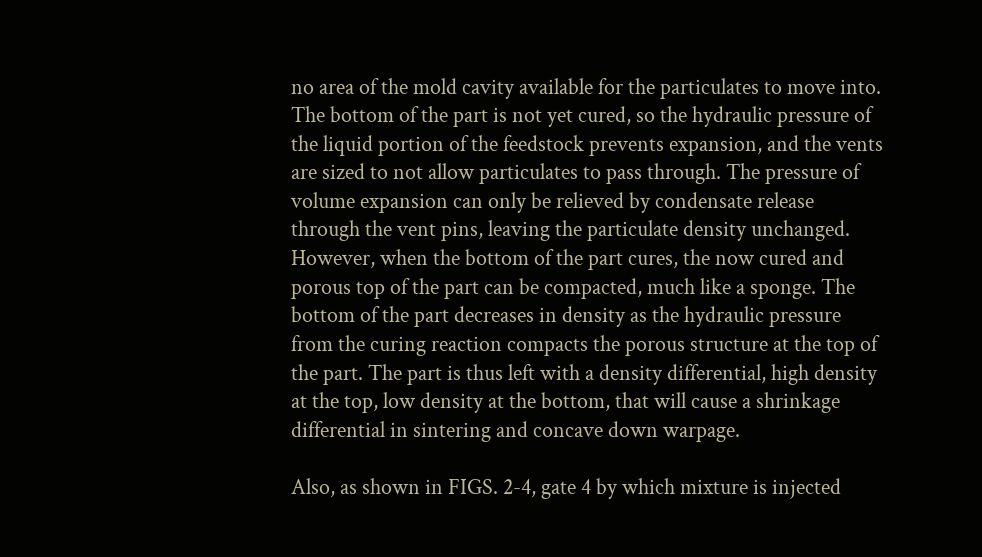no area of the mold cavity available for the particulates to move into. The bottom of the part is not yet cured, so the hydraulic pressure of the liquid portion of the feedstock prevents expansion, and the vents are sized to not allow particulates to pass through. The pressure of volume expansion can only be relieved by condensate release through the vent pins, leaving the particulate density unchanged. However, when the bottom of the part cures, the now cured and porous top of the part can be compacted, much like a sponge. The bottom of the part decreases in density as the hydraulic pressure from the curing reaction compacts the porous structure at the top of the part. The part is thus left with a density differential, high density at the top, low density at the bottom, that will cause a shrinkage differential in sintering and concave down warpage.

Also, as shown in FIGS. 2-4, gate 4 by which mixture is injected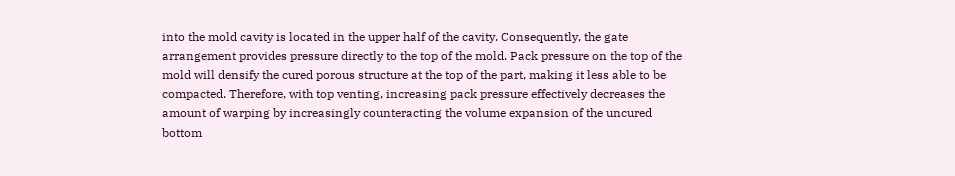into the mold cavity is located in the upper half of the cavity. Consequently, the gate arrangement provides pressure directly to the top of the mold. Pack pressure on the top of the mold will densify the cured porous structure at the top of the part, making it less able to be compacted. Therefore, with top venting, increasing pack pressure effectively decreases the amount of warping by increasingly counteracting the volume expansion of the uncured bottom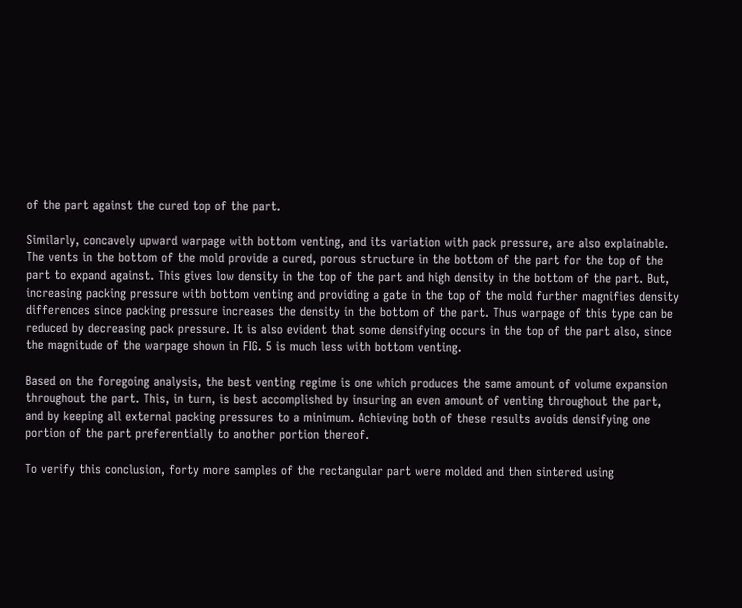of the part against the cured top of the part.

Similarly, concavely upward warpage with bottom venting, and its variation with pack pressure, are also explainable. The vents in the bottom of the mold provide a cured, porous structure in the bottom of the part for the top of the part to expand against. This gives low density in the top of the part and high density in the bottom of the part. But, increasing packing pressure with bottom venting and providing a gate in the top of the mold further magnifies density differences since packing pressure increases the density in the bottom of the part. Thus warpage of this type can be reduced by decreasing pack pressure. It is also evident that some densifying occurs in the top of the part also, since the magnitude of the warpage shown in FIG. 5 is much less with bottom venting.

Based on the foregoing analysis, the best venting regime is one which produces the same amount of volume expansion throughout the part. This, in turn, is best accomplished by insuring an even amount of venting throughout the part, and by keeping all external packing pressures to a minimum. Achieving both of these results avoids densifying one portion of the part preferentially to another portion thereof.

To verify this conclusion, forty more samples of the rectangular part were molded and then sintered using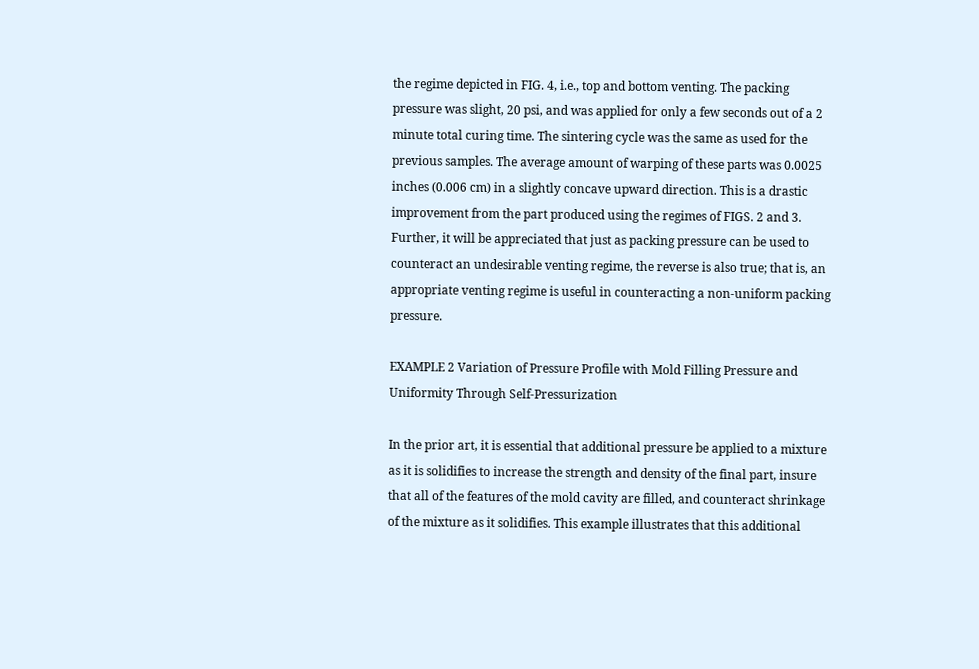the regime depicted in FIG. 4, i.e., top and bottom venting. The packing pressure was slight, 20 psi, and was applied for only a few seconds out of a 2 minute total curing time. The sintering cycle was the same as used for the previous samples. The average amount of warping of these parts was 0.0025 inches (0.006 cm) in a slightly concave upward direction. This is a drastic improvement from the part produced using the regimes of FIGS. 2 and 3. Further, it will be appreciated that just as packing pressure can be used to counteract an undesirable venting regime, the reverse is also true; that is, an appropriate venting regime is useful in counteracting a non-uniform packing pressure.

EXAMPLE 2 Variation of Pressure Profile with Mold Filling Pressure and Uniformity Through Self-Pressurization

In the prior art, it is essential that additional pressure be applied to a mixture as it is solidifies to increase the strength and density of the final part, insure that all of the features of the mold cavity are filled, and counteract shrinkage of the mixture as it solidifies. This example illustrates that this additional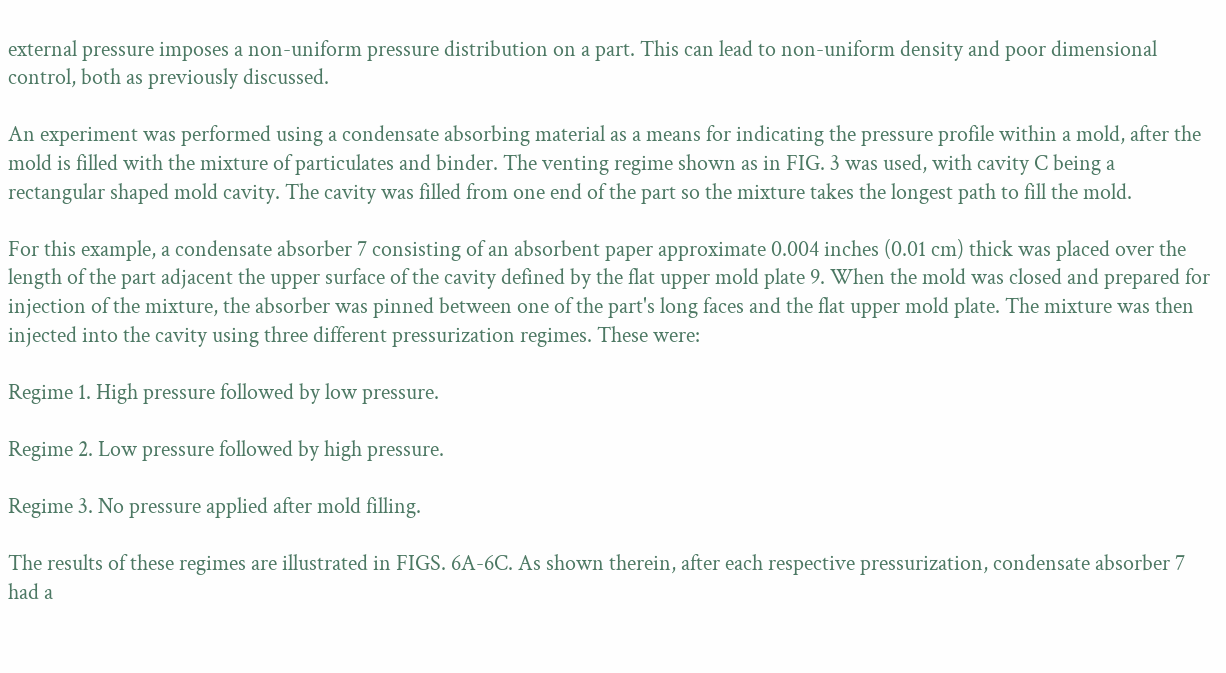external pressure imposes a non-uniform pressure distribution on a part. This can lead to non-uniform density and poor dimensional control, both as previously discussed.

An experiment was performed using a condensate absorbing material as a means for indicating the pressure profile within a mold, after the mold is filled with the mixture of particulates and binder. The venting regime shown as in FIG. 3 was used, with cavity C being a rectangular shaped mold cavity. The cavity was filled from one end of the part so the mixture takes the longest path to fill the mold.

For this example, a condensate absorber 7 consisting of an absorbent paper approximate 0.004 inches (0.01 cm) thick was placed over the length of the part adjacent the upper surface of the cavity defined by the flat upper mold plate 9. When the mold was closed and prepared for injection of the mixture, the absorber was pinned between one of the part's long faces and the flat upper mold plate. The mixture was then injected into the cavity using three different pressurization regimes. These were:

Regime 1. High pressure followed by low pressure.

Regime 2. Low pressure followed by high pressure.

Regime 3. No pressure applied after mold filling.

The results of these regimes are illustrated in FIGS. 6A-6C. As shown therein, after each respective pressurization, condensate absorber 7 had a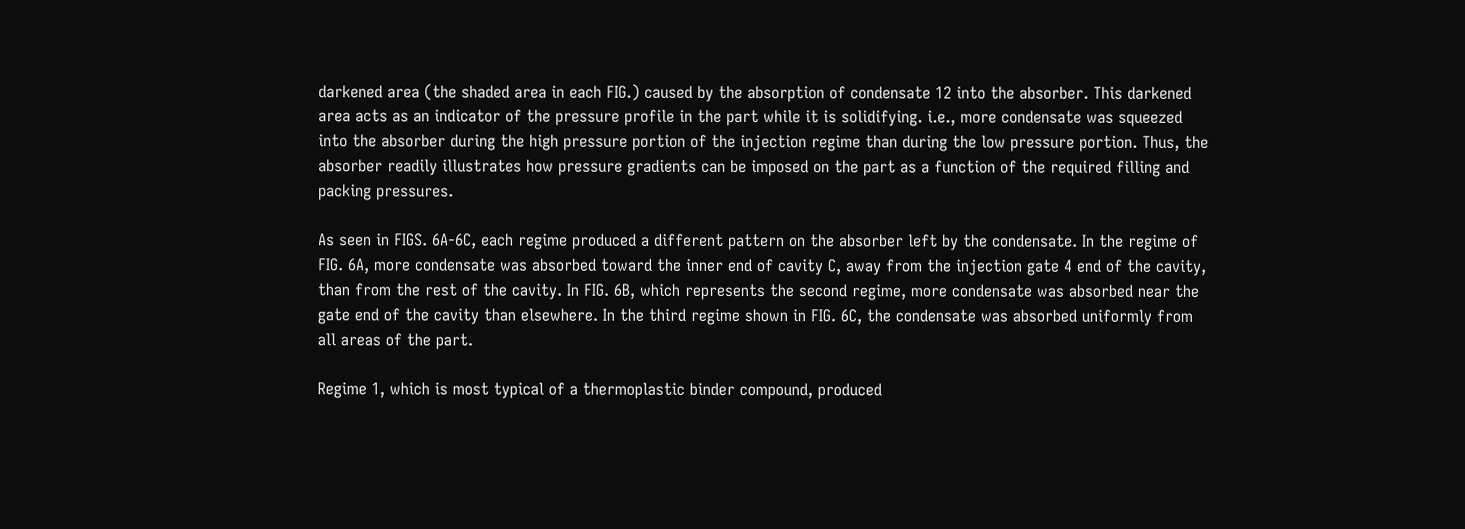darkened area (the shaded area in each FIG.) caused by the absorption of condensate 12 into the absorber. This darkened area acts as an indicator of the pressure profile in the part while it is solidifying. i.e., more condensate was squeezed into the absorber during the high pressure portion of the injection regime than during the low pressure portion. Thus, the absorber readily illustrates how pressure gradients can be imposed on the part as a function of the required filling and packing pressures.

As seen in FIGS. 6A-6C, each regime produced a different pattern on the absorber left by the condensate. In the regime of FIG. 6A, more condensate was absorbed toward the inner end of cavity C, away from the injection gate 4 end of the cavity, than from the rest of the cavity. In FIG. 6B, which represents the second regime, more condensate was absorbed near the gate end of the cavity than elsewhere. In the third regime shown in FIG. 6C, the condensate was absorbed uniformly from all areas of the part.

Regime 1, which is most typical of a thermoplastic binder compound, produced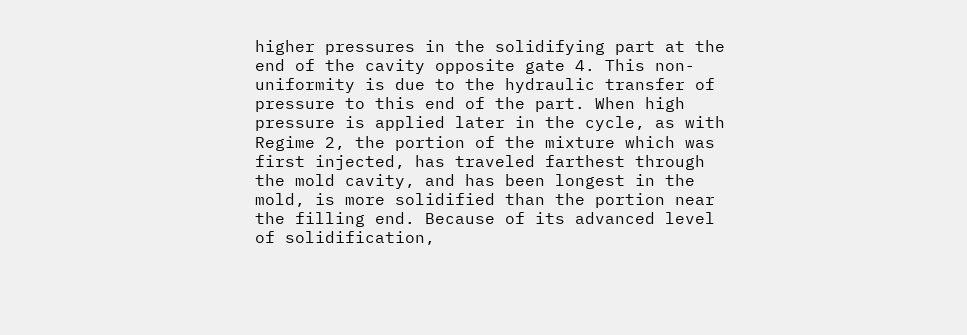higher pressures in the solidifying part at the end of the cavity opposite gate 4. This non-uniformity is due to the hydraulic transfer of pressure to this end of the part. When high pressure is applied later in the cycle, as with Regime 2, the portion of the mixture which was first injected, has traveled farthest through the mold cavity, and has been longest in the mold, is more solidified than the portion near the filling end. Because of its advanced level of solidification,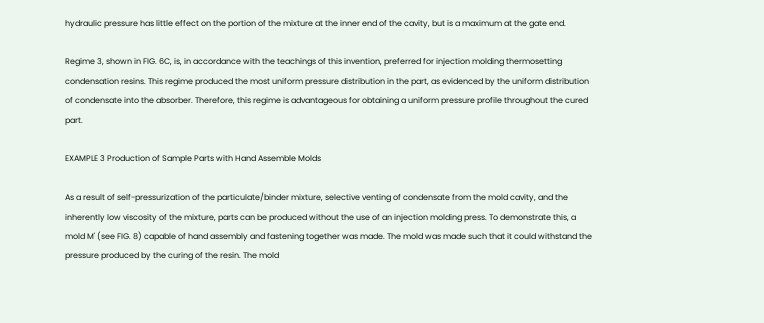hydraulic pressure has little effect on the portion of the mixture at the inner end of the cavity, but is a maximum at the gate end.

Regime 3, shown in FIG. 6C, is, in accordance with the teachings of this invention, preferred for injection molding thermosetting condensation resins. This regime produced the most uniform pressure distribution in the part, as evidenced by the uniform distribution of condensate into the absorber. Therefore, this regime is advantageous for obtaining a uniform pressure profile throughout the cured part.

EXAMPLE 3 Production of Sample Parts with Hand Assemble Molds

As a result of self-pressurization of the particulate/binder mixture, selective venting of condensate from the mold cavity, and the inherently low viscosity of the mixture, parts can be produced without the use of an injection molding press. To demonstrate this, a mold M' (see FIG. 8) capable of hand assembly and fastening together was made. The mold was made such that it could withstand the pressure produced by the curing of the resin. The mold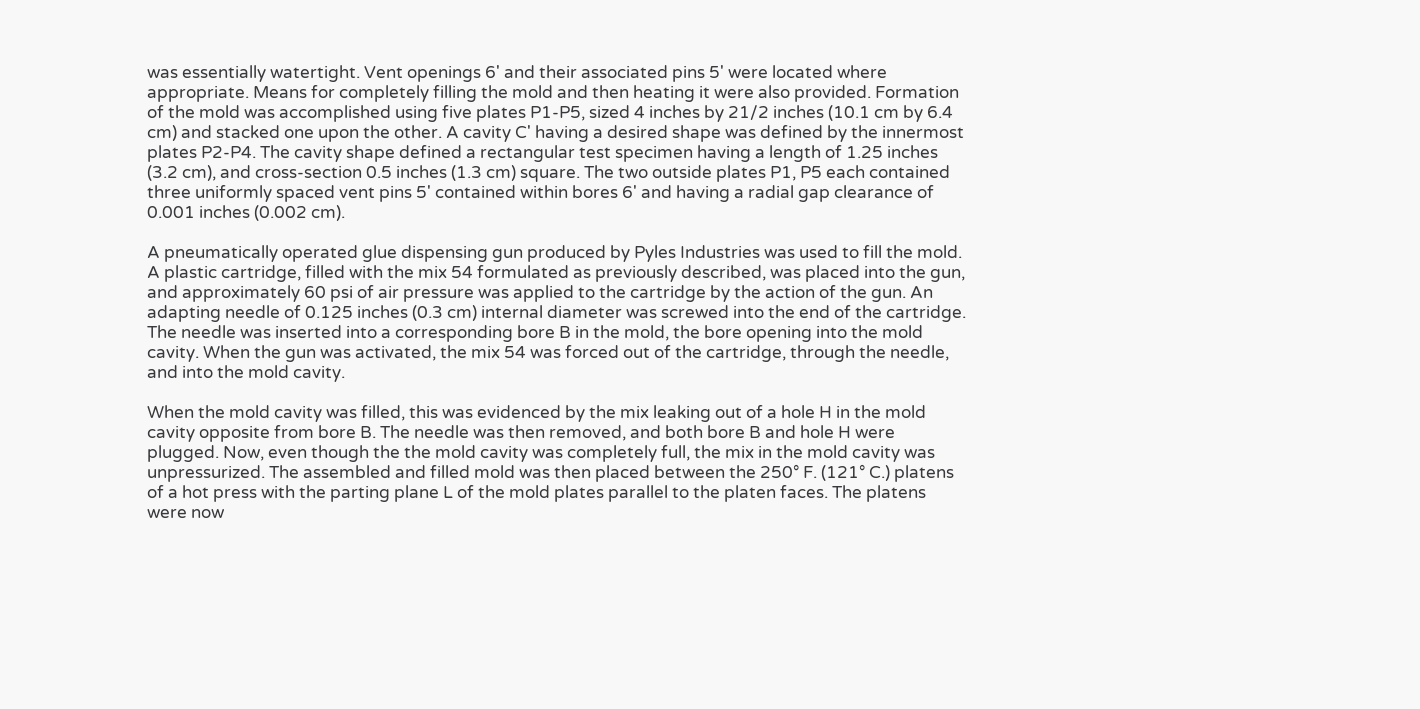was essentially watertight. Vent openings 6' and their associated pins 5' were located where appropriate. Means for completely filling the mold and then heating it were also provided. Formation of the mold was accomplished using five plates P1-P5, sized 4 inches by 21/2 inches (10.1 cm by 6.4 cm) and stacked one upon the other. A cavity C' having a desired shape was defined by the innermost plates P2-P4. The cavity shape defined a rectangular test specimen having a length of 1.25 inches (3.2 cm), and cross-section 0.5 inches (1.3 cm) square. The two outside plates P1, P5 each contained three uniformly spaced vent pins 5' contained within bores 6' and having a radial gap clearance of 0.001 inches (0.002 cm).

A pneumatically operated glue dispensing gun produced by Pyles Industries was used to fill the mold. A plastic cartridge, filled with the mix 54 formulated as previously described, was placed into the gun, and approximately 60 psi of air pressure was applied to the cartridge by the action of the gun. An adapting needle of 0.125 inches (0.3 cm) internal diameter was screwed into the end of the cartridge. The needle was inserted into a corresponding bore B in the mold, the bore opening into the mold cavity. When the gun was activated, the mix 54 was forced out of the cartridge, through the needle, and into the mold cavity.

When the mold cavity was filled, this was evidenced by the mix leaking out of a hole H in the mold cavity opposite from bore B. The needle was then removed, and both bore B and hole H were plugged. Now, even though the the mold cavity was completely full, the mix in the mold cavity was unpressurized. The assembled and filled mold was then placed between the 250° F. (121° C.) platens of a hot press with the parting plane L of the mold plates parallel to the platen faces. The platens were now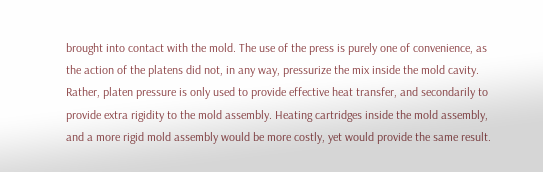brought into contact with the mold. The use of the press is purely one of convenience, as the action of the platens did not, in any way, pressurize the mix inside the mold cavity. Rather, platen pressure is only used to provide effective heat transfer, and secondarily to provide extra rigidity to the mold assembly. Heating cartridges inside the mold assembly, and a more rigid mold assembly would be more costly, yet would provide the same result.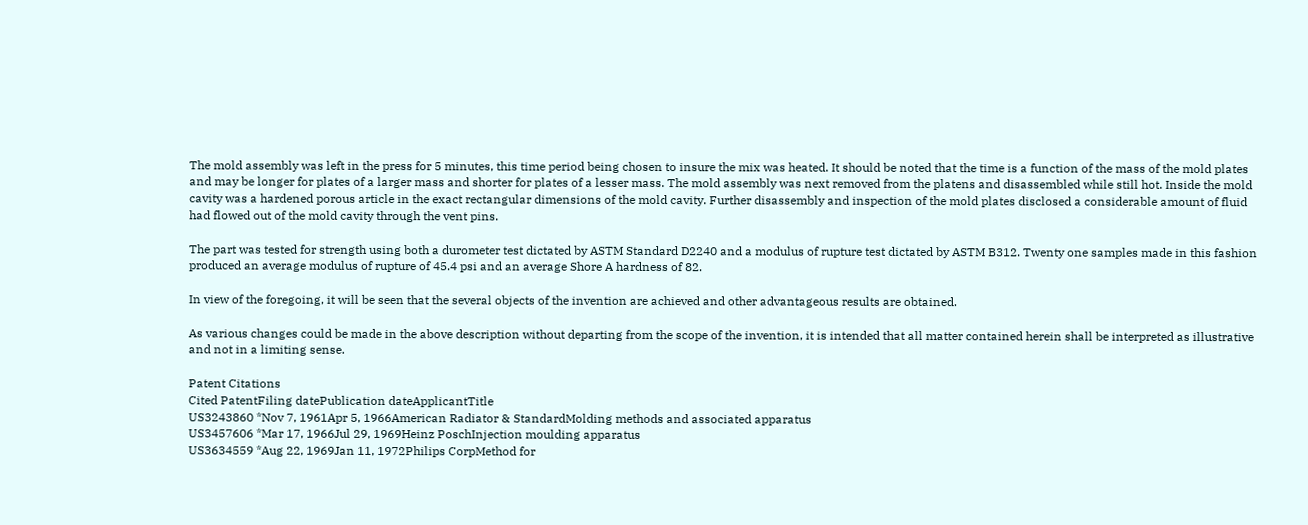The mold assembly was left in the press for 5 minutes, this time period being chosen to insure the mix was heated. It should be noted that the time is a function of the mass of the mold plates and may be longer for plates of a larger mass and shorter for plates of a lesser mass. The mold assembly was next removed from the platens and disassembled while still hot. Inside the mold cavity was a hardened porous article in the exact rectangular dimensions of the mold cavity. Further disassembly and inspection of the mold plates disclosed a considerable amount of fluid had flowed out of the mold cavity through the vent pins.

The part was tested for strength using both a durometer test dictated by ASTM Standard D2240 and a modulus of rupture test dictated by ASTM B312. Twenty one samples made in this fashion produced an average modulus of rupture of 45.4 psi and an average Shore A hardness of 82.

In view of the foregoing, it will be seen that the several objects of the invention are achieved and other advantageous results are obtained.

As various changes could be made in the above description without departing from the scope of the invention, it is intended that all matter contained herein shall be interpreted as illustrative and not in a limiting sense.

Patent Citations
Cited PatentFiling datePublication dateApplicantTitle
US3243860 *Nov 7, 1961Apr 5, 1966American Radiator & StandardMolding methods and associated apparatus
US3457606 *Mar 17, 1966Jul 29, 1969Heinz PoschInjection moulding apparatus
US3634559 *Aug 22, 1969Jan 11, 1972Philips CorpMethod for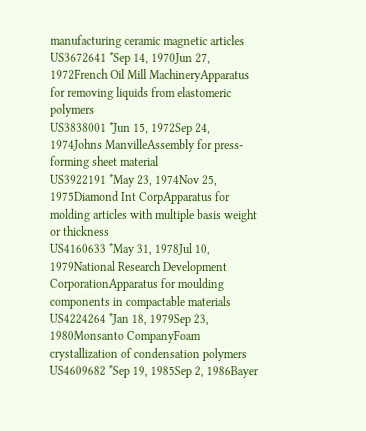manufacturing ceramic magnetic articles
US3672641 *Sep 14, 1970Jun 27, 1972French Oil Mill MachineryApparatus for removing liquids from elastomeric polymers
US3838001 *Jun 15, 1972Sep 24, 1974Johns ManvilleAssembly for press-forming sheet material
US3922191 *May 23, 1974Nov 25, 1975Diamond Int CorpApparatus for molding articles with multiple basis weight or thickness
US4160633 *May 31, 1978Jul 10, 1979National Research Development CorporationApparatus for moulding components in compactable materials
US4224264 *Jan 18, 1979Sep 23, 1980Monsanto CompanyFoam crystallization of condensation polymers
US4609682 *Sep 19, 1985Sep 2, 1986Bayer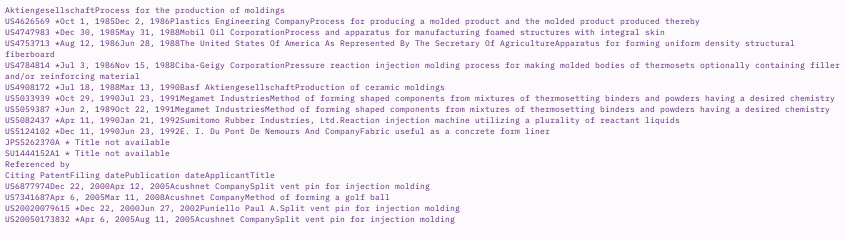AktiengesellschaftProcess for the production of moldings
US4626569 *Oct 1, 1985Dec 2, 1986Plastics Engineering CompanyProcess for producing a molded product and the molded product produced thereby
US4747983 *Dec 30, 1985May 31, 1988Mobil Oil CorporationProcess and apparatus for manufacturing foamed structures with integral skin
US4753713 *Aug 12, 1986Jun 28, 1988The United States Of America As Represented By The Secretary Of AgricultureApparatus for forming uniform density structural fiberboard
US4784814 *Jul 3, 1986Nov 15, 1988Ciba-Geigy CorporationPressure reaction injection molding process for making molded bodies of thermosets optionally containing filler and/or reinforcing material
US4908172 *Jul 18, 1988Mar 13, 1990Basf AktiengesellschaftProduction of ceramic moldings
US5033939 *Oct 29, 1990Jul 23, 1991Megamet IndustriesMethod of forming shaped components from mixtures of thermosetting binders and powders having a desired chemistry
US5059387 *Jun 2, 1989Oct 22, 1991Megamet IndustriesMethod of forming shaped components from mixtures of thermosetting binders and powders having a desired chemistry
US5082437 *Apr 11, 1990Jan 21, 1992Sumitomo Rubber Industries, Ltd.Reaction injection machine utilizing a plurality of reactant liquids
US5124102 *Dec 11, 1990Jun 23, 1992E. I. Du Pont De Nemours And CompanyFabric useful as a concrete form liner
JPS5262370A * Title not available
SU1444152A1 * Title not available
Referenced by
Citing PatentFiling datePublication dateApplicantTitle
US6877974Dec 22, 2000Apr 12, 2005Acushnet CompanySplit vent pin for injection molding
US7341687Apr 6, 2005Mar 11, 2008Acushnet CompanyMethod of forming a golf ball
US20020079615 *Dec 22, 2000Jun 27, 2002Puniello Paul A.Split vent pin for injection molding
US20050173832 *Apr 6, 2005Aug 11, 2005Acushnet CompanySplit vent pin for injection molding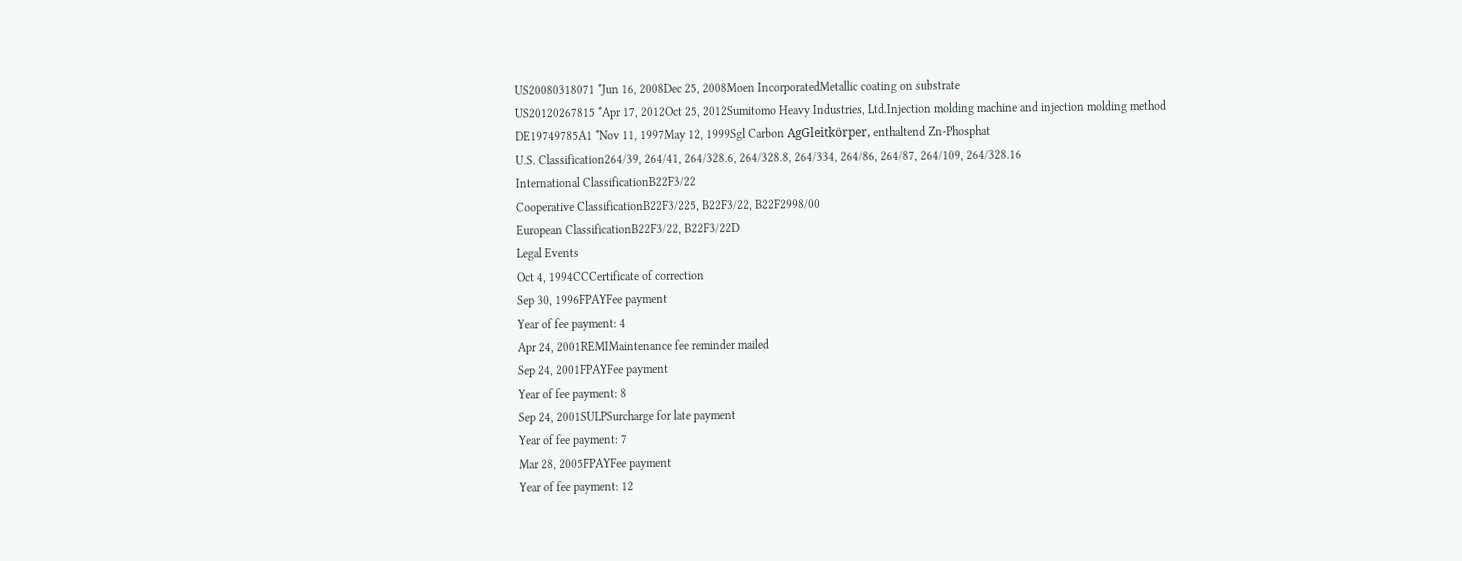US20080318071 *Jun 16, 2008Dec 25, 2008Moen IncorporatedMetallic coating on substrate
US20120267815 *Apr 17, 2012Oct 25, 2012Sumitomo Heavy Industries, Ltd.Injection molding machine and injection molding method
DE19749785A1 *Nov 11, 1997May 12, 1999Sgl Carbon AgGleitkörper, enthaltend Zn-Phosphat
U.S. Classification264/39, 264/41, 264/328.6, 264/328.8, 264/334, 264/86, 264/87, 264/109, 264/328.16
International ClassificationB22F3/22
Cooperative ClassificationB22F3/225, B22F3/22, B22F2998/00
European ClassificationB22F3/22, B22F3/22D
Legal Events
Oct 4, 1994CCCertificate of correction
Sep 30, 1996FPAYFee payment
Year of fee payment: 4
Apr 24, 2001REMIMaintenance fee reminder mailed
Sep 24, 2001FPAYFee payment
Year of fee payment: 8
Sep 24, 2001SULPSurcharge for late payment
Year of fee payment: 7
Mar 28, 2005FPAYFee payment
Year of fee payment: 12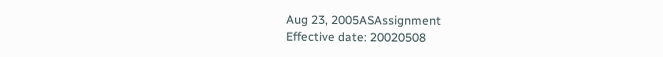Aug 23, 2005ASAssignment
Effective date: 20020508